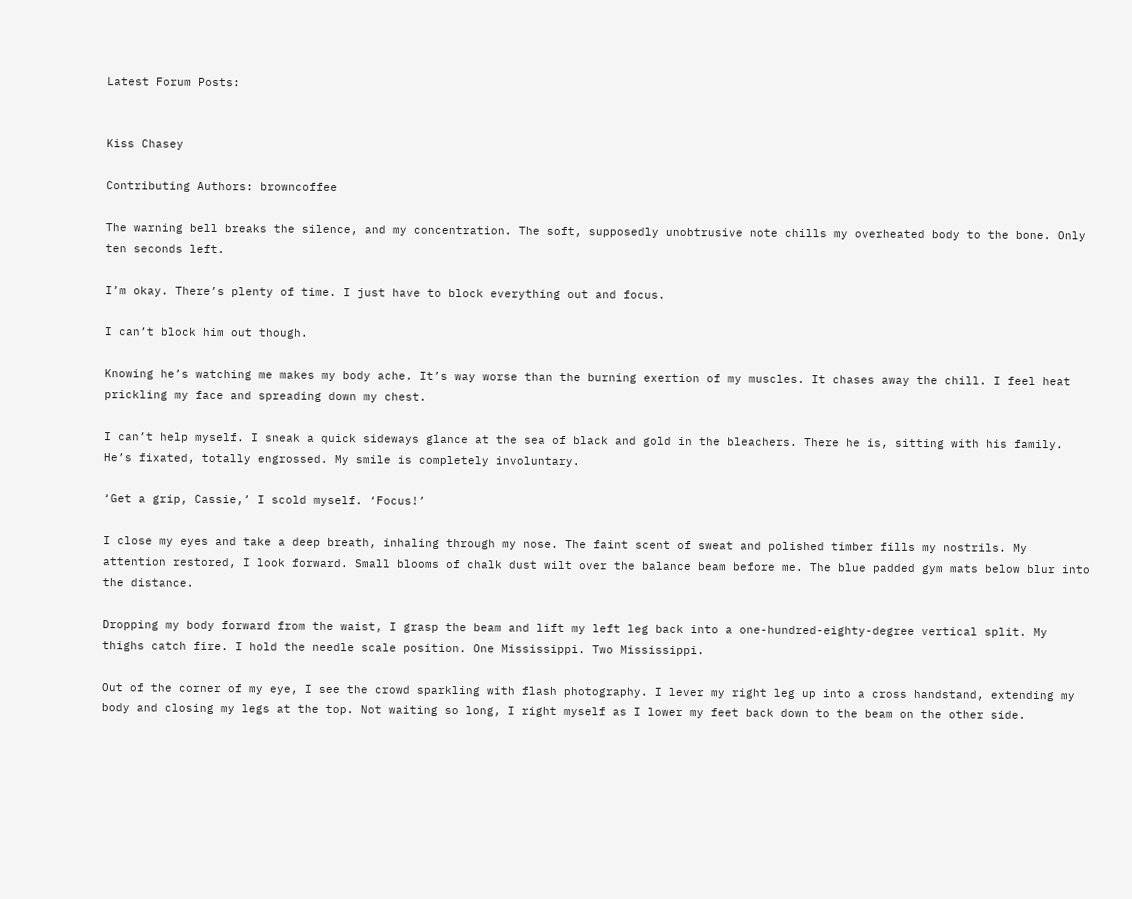Latest Forum Posts:


Kiss Chasey

Contributing Authors: browncoffee

The warning bell breaks the silence, and my concentration. The soft, supposedly unobtrusive note chills my overheated body to the bone. Only ten seconds left.

I’m okay. There’s plenty of time. I just have to block everything out and focus.

I can’t block him out though.

Knowing he’s watching me makes my body ache. It’s way worse than the burning exertion of my muscles. It chases away the chill. I feel heat prickling my face and spreading down my chest.

I can’t help myself. I sneak a quick sideways glance at the sea of black and gold in the bleachers. There he is, sitting with his family. He’s fixated, totally engrossed. My smile is completely involuntary.

‘Get a grip, Cassie,’ I scold myself. ‘Focus!’

I close my eyes and take a deep breath, inhaling through my nose. The faint scent of sweat and polished timber fills my nostrils. My attention restored, I look forward. Small blooms of chalk dust wilt over the balance beam before me. The blue padded gym mats below blur into the distance.

Dropping my body forward from the waist, I grasp the beam and lift my left leg back into a one-hundred-eighty-degree vertical split. My thighs catch fire. I hold the needle scale position. One Mississippi. Two Mississippi.

Out of the corner of my eye, I see the crowd sparkling with flash photography. I lever my right leg up into a cross handstand, extending my body and closing my legs at the top. Not waiting so long, I right myself as I lower my feet back down to the beam on the other side.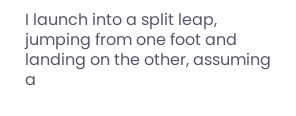I launch into a split leap, jumping from one foot and landing on the other, assuming a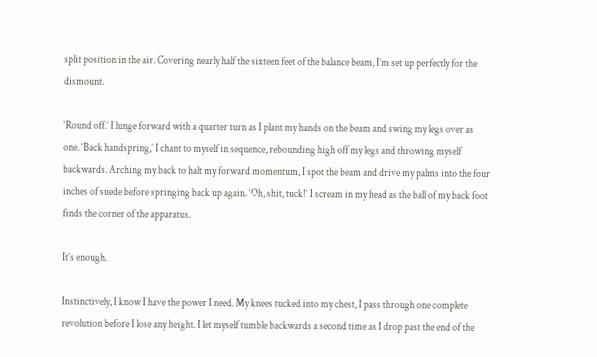split position in the air. Covering nearly half the sixteen feet of the balance beam, I’m set up perfectly for the dismount.

‘Round off.’ I lunge forward with a quarter turn as I plant my hands on the beam and swing my legs over as one. ‘Back handspring,’ I chant to myself in sequence, rebounding high off my legs and throwing myself backwards. Arching my back to halt my forward momentum, I spot the beam and drive my palms into the four inches of suede before springing back up again. ‘Oh, shit, tuck!’ I scream in my head as the ball of my back foot finds the corner of the apparatus.

It’s enough.

Instinctively, I know I have the power I need. My knees tucked into my chest, I pass through one complete revolution before I lose any height. I let myself tumble backwards a second time as I drop past the end of the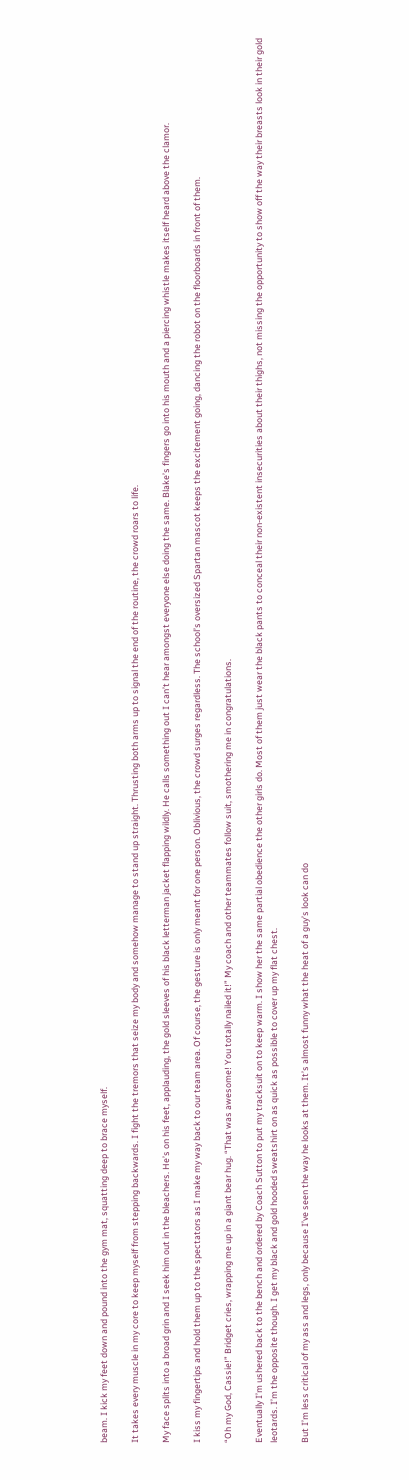beam. I kick my feet down and pound into the gym mat, squatting deep to brace myself.

It takes every muscle in my core to keep myself from stepping backwards. I fight the tremors that seize my body and somehow manage to stand up straight. Thrusting both arms up to signal the end of the routine, the crowd roars to life.

My face splits into a broad grin and I seek him out in the bleachers. He’s on his feet, applauding, the gold sleeves of his black letterman jacket flapping wildly. He calls something out I can’t hear amongst everyone else doing the same. Blake’s fingers go into his mouth and a piercing whistle makes itself heard above the clamor.

I kiss my fingertips and hold them up to the spectators as I make my way back to our team area. Of course, the gesture is only meant for one person. Oblivious, the crowd surges regardless. The school’s oversized Spartan mascot keeps the excitement going, dancing the robot on the floorboards in front of them.

“Oh my God, Cassie!” Bridget cries, wrapping me up in a giant bear hug. “That was awesome! You totally nailed it!” My coach and other teammates follow suit, smothering me in congratulations.

Eventually I’m ushered back to the bench and ordered by Coach Sutton to put my tracksuit on to keep warm. I show her the same partial obedience the other girls do. Most of them just wear the black pants to conceal their non-existent insecurities about their thighs, not missing the opportunity to show off the way their breasts look in their gold leotards. I’m the opposite though. I get my black and gold hooded sweatshirt on as quick as possible to cover up my flat chest.

But I’m less critical of my ass and legs, only because I’ve seen the way he looks at them. It’s almost funny what the heat of a guy’s look can do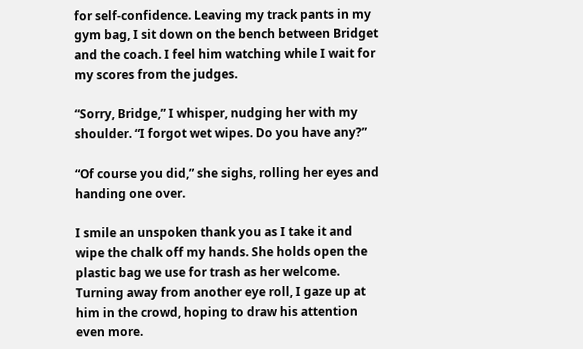for self-confidence. Leaving my track pants in my gym bag, I sit down on the bench between Bridget and the coach. I feel him watching while I wait for my scores from the judges.

“Sorry, Bridge,” I whisper, nudging her with my shoulder. “I forgot wet wipes. Do you have any?”

“Of course you did,” she sighs, rolling her eyes and handing one over.

I smile an unspoken thank you as I take it and wipe the chalk off my hands. She holds open the plastic bag we use for trash as her welcome. Turning away from another eye roll, I gaze up at him in the crowd, hoping to draw his attention even more.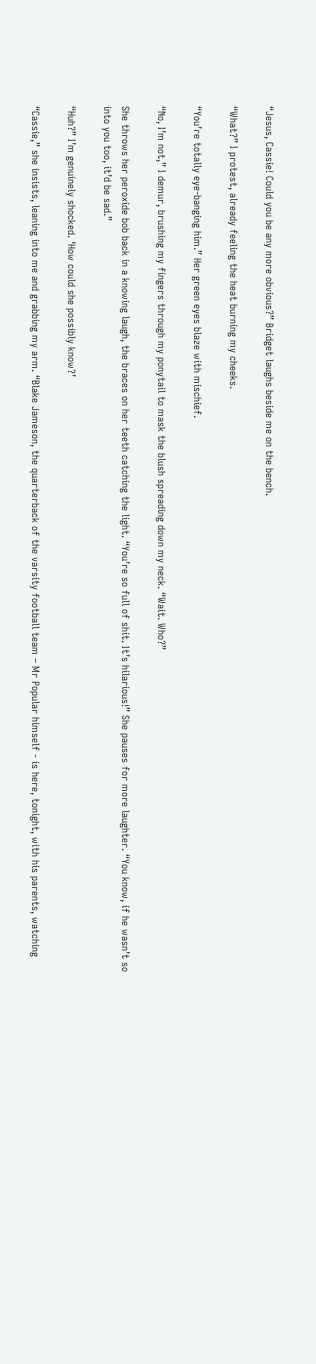“Jesus, Cassie! Could you be any more obvious?” Bridget laughs beside me on the bench.

“What?” I protest, already feeling the heat burning my cheeks.

“You’re totally eye-banging him.” Her green eyes blaze with mischief.

“No, I’m not,” I demur, brushing my fingers through my ponytail to mask the blush spreading down my neck. “Wait. Who?”

She throws her peroxide bob back in a knowing laugh, the braces on her teeth catching the light. “You’re so full of shit. It’s hilarious!” She pauses for more laughter. “You know, if he wasn’t so into you too, it’d be sad.”

“Huh?” I’m genuinely shocked. ‘How could she possibly know?’

“Cassie,” she insists, leaning into me and grabbing my arm. “Blake Jameson, the quarterback of the varsity football team – Mr Popular himself - is here, tonight, with his parents, watching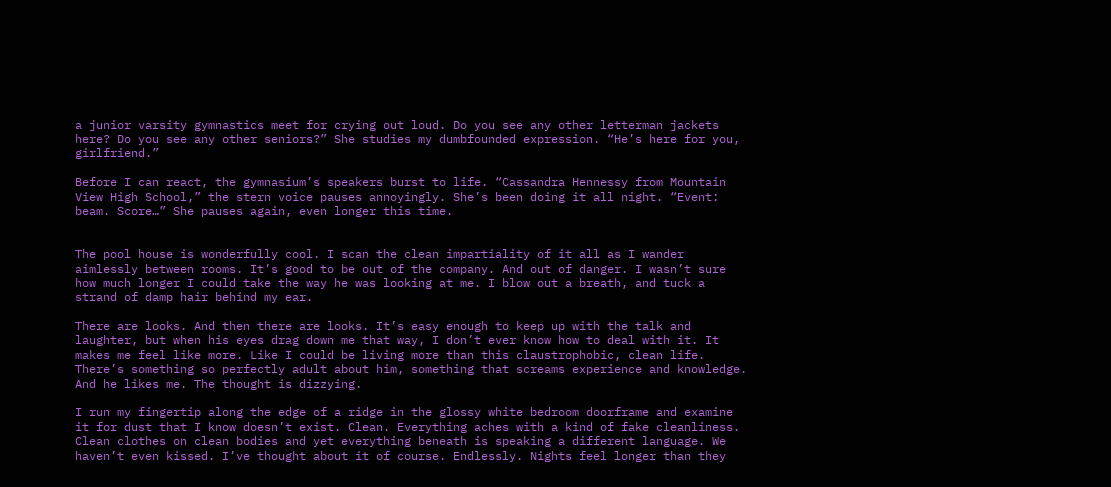a junior varsity gymnastics meet for crying out loud. Do you see any other letterman jackets here? Do you see any other seniors?” She studies my dumbfounded expression. “He’s here for you, girlfriend.”

Before I can react, the gymnasium’s speakers burst to life. “Cassandra Hennessy from Mountain View High School,” the stern voice pauses annoyingly. She’s been doing it all night. “Event: beam. Score…” She pauses again, even longer this time.


The pool house is wonderfully cool. I scan the clean impartiality of it all as I wander aimlessly between rooms. It’s good to be out of the company. And out of danger. I wasn’t sure how much longer I could take the way he was looking at me. I blow out a breath, and tuck a strand of damp hair behind my ear.

There are looks. And then there are looks. It’s easy enough to keep up with the talk and laughter, but when his eyes drag down me that way, I don’t ever know how to deal with it. It makes me feel like more. Like I could be living more than this claustrophobic, clean life. There’s something so perfectly adult about him, something that screams experience and knowledge. And he likes me. The thought is dizzying.

I run my fingertip along the edge of a ridge in the glossy white bedroom doorframe and examine it for dust that I know doesn’t exist. Clean. Everything aches with a kind of fake cleanliness. Clean clothes on clean bodies and yet everything beneath is speaking a different language. We haven’t even kissed. I’ve thought about it of course. Endlessly. Nights feel longer than they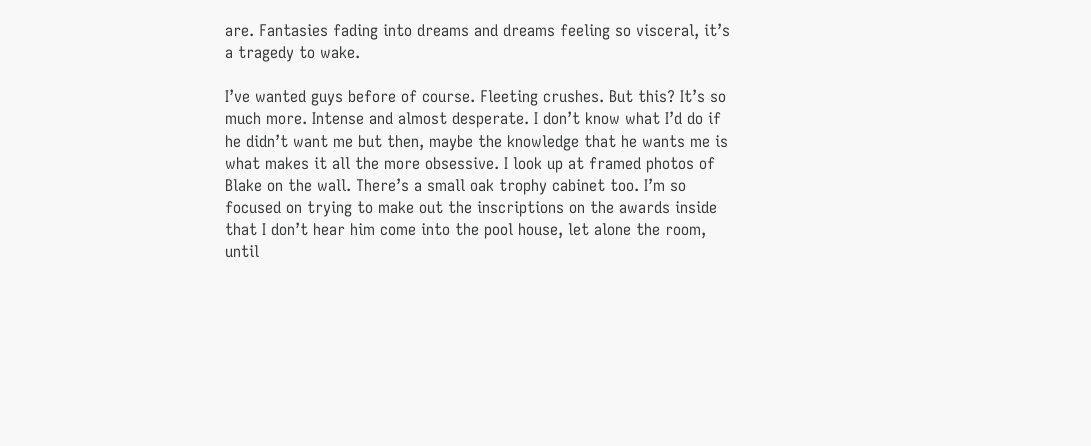are. Fantasies fading into dreams and dreams feeling so visceral, it’s a tragedy to wake.

I’ve wanted guys before of course. Fleeting crushes. But this? It’s so much more. Intense and almost desperate. I don’t know what I’d do if he didn’t want me but then, maybe the knowledge that he wants me is what makes it all the more obsessive. I look up at framed photos of Blake on the wall. There’s a small oak trophy cabinet too. I’m so focused on trying to make out the inscriptions on the awards inside that I don’t hear him come into the pool house, let alone the room, until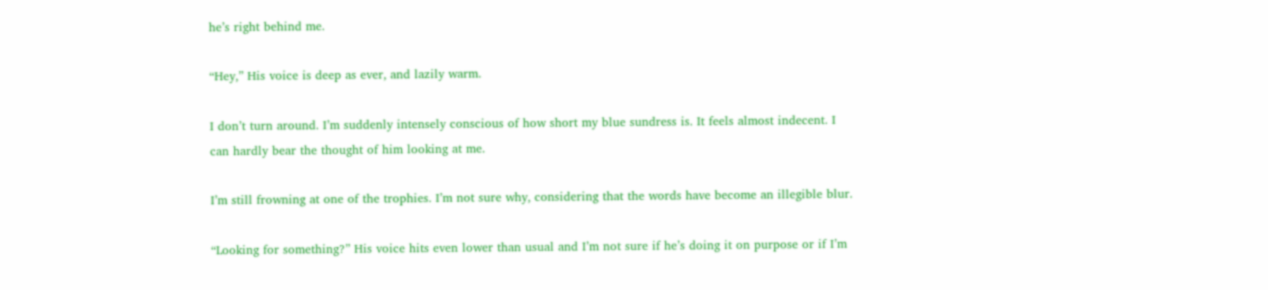he’s right behind me.

“Hey,” His voice is deep as ever, and lazily warm.

I don’t turn around. I’m suddenly intensely conscious of how short my blue sundress is. It feels almost indecent. I can hardly bear the thought of him looking at me.

I’m still frowning at one of the trophies. I’m not sure why, considering that the words have become an illegible blur.

“Looking for something?” His voice hits even lower than usual and I’m not sure if he’s doing it on purpose or if I’m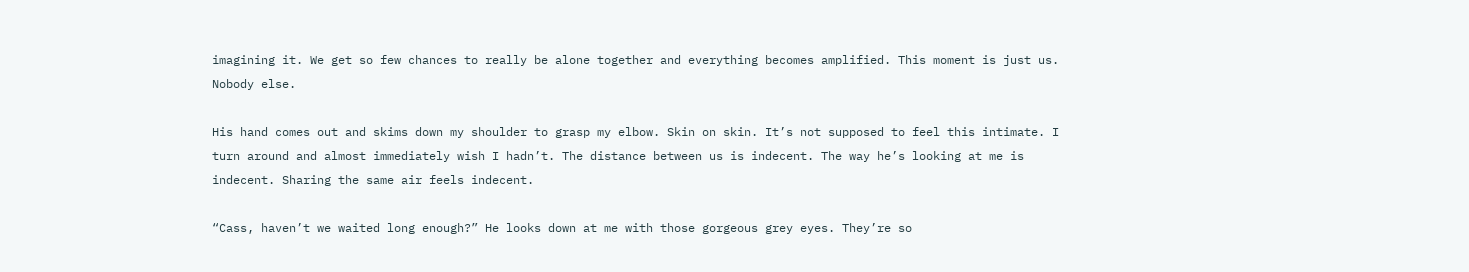imagining it. We get so few chances to really be alone together and everything becomes amplified. This moment is just us. Nobody else.

His hand comes out and skims down my shoulder to grasp my elbow. Skin on skin. It’s not supposed to feel this intimate. I turn around and almost immediately wish I hadn’t. The distance between us is indecent. The way he’s looking at me is indecent. Sharing the same air feels indecent.

“Cass, haven’t we waited long enough?” He looks down at me with those gorgeous grey eyes. They’re so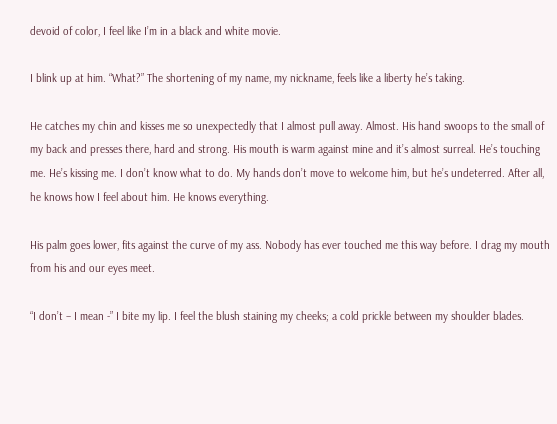devoid of color, I feel like I’m in a black and white movie.

I blink up at him. “What?” The shortening of my name, my nickname, feels like a liberty he’s taking.

He catches my chin and kisses me so unexpectedly that I almost pull away. Almost. His hand swoops to the small of my back and presses there, hard and strong. His mouth is warm against mine and it’s almost surreal. He’s touching me. He’s kissing me. I don’t know what to do. My hands don’t move to welcome him, but he’s undeterred. After all, he knows how I feel about him. He knows everything.

His palm goes lower, fits against the curve of my ass. Nobody has ever touched me this way before. I drag my mouth from his and our eyes meet.

“I don’t – I mean -” I bite my lip. I feel the blush staining my cheeks; a cold prickle between my shoulder blades.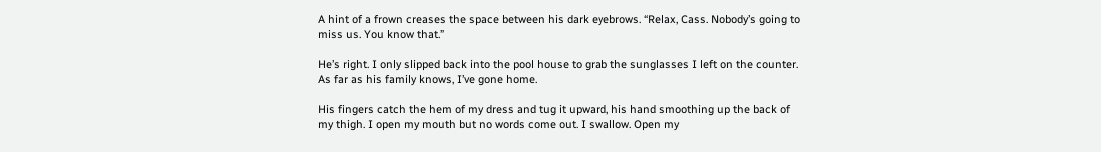A hint of a frown creases the space between his dark eyebrows. “Relax, Cass. Nobody’s going to miss us. You know that.”

He’s right. I only slipped back into the pool house to grab the sunglasses I left on the counter. As far as his family knows, I’ve gone home.

His fingers catch the hem of my dress and tug it upward, his hand smoothing up the back of my thigh. I open my mouth but no words come out. I swallow. Open my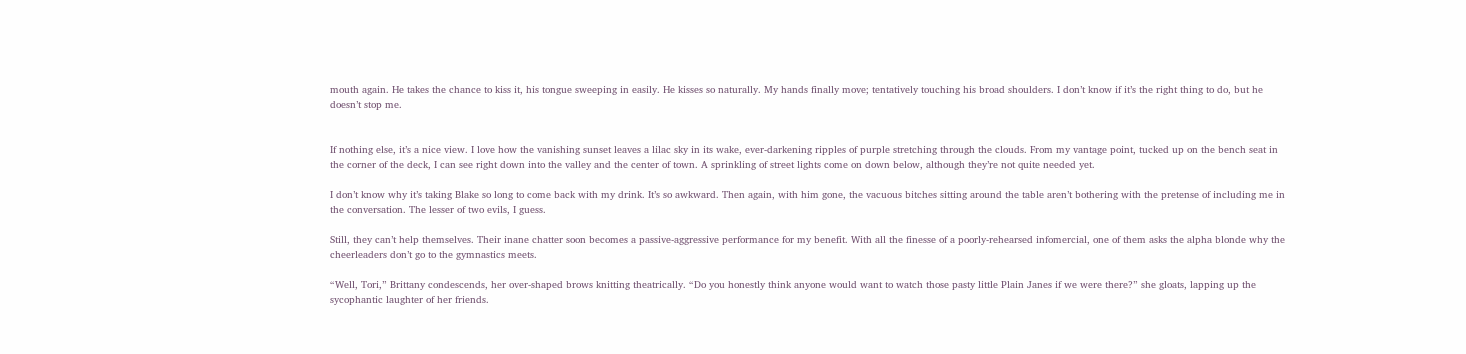mouth again. He takes the chance to kiss it, his tongue sweeping in easily. He kisses so naturally. My hands finally move; tentatively touching his broad shoulders. I don’t know if it’s the right thing to do, but he doesn’t stop me.


If nothing else, it’s a nice view. I love how the vanishing sunset leaves a lilac sky in its wake, ever-darkening ripples of purple stretching through the clouds. From my vantage point, tucked up on the bench seat in the corner of the deck, I can see right down into the valley and the center of town. A sprinkling of street lights come on down below, although they’re not quite needed yet.

I don’t know why it’s taking Blake so long to come back with my drink. It’s so awkward. Then again, with him gone, the vacuous bitches sitting around the table aren’t bothering with the pretense of including me in the conversation. The lesser of two evils, I guess.

Still, they can’t help themselves. Their inane chatter soon becomes a passive-aggressive performance for my benefit. With all the finesse of a poorly-rehearsed infomercial, one of them asks the alpha blonde why the cheerleaders don’t go to the gymnastics meets.

“Well, Tori,” Brittany condescends, her over-shaped brows knitting theatrically. “Do you honestly think anyone would want to watch those pasty little Plain Janes if we were there?” she gloats, lapping up the sycophantic laughter of her friends.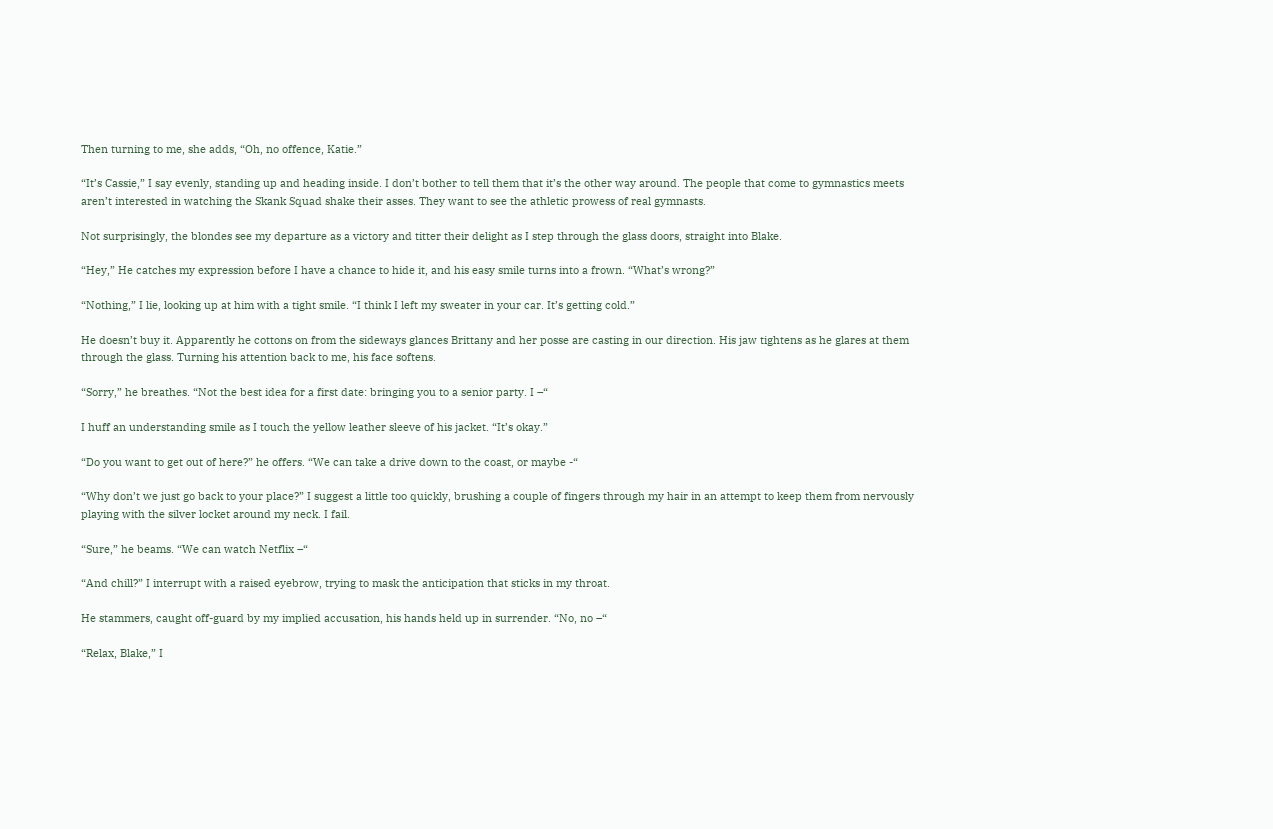Then turning to me, she adds, “Oh, no offence, Katie.”

“It’s Cassie,” I say evenly, standing up and heading inside. I don’t bother to tell them that it’s the other way around. The people that come to gymnastics meets aren’t interested in watching the Skank Squad shake their asses. They want to see the athletic prowess of real gymnasts.

Not surprisingly, the blondes see my departure as a victory and titter their delight as I step through the glass doors, straight into Blake.

“Hey,” He catches my expression before I have a chance to hide it, and his easy smile turns into a frown. “What’s wrong?”

“Nothing,” I lie, looking up at him with a tight smile. “I think I left my sweater in your car. It’s getting cold.”

He doesn’t buy it. Apparently he cottons on from the sideways glances Brittany and her posse are casting in our direction. His jaw tightens as he glares at them through the glass. Turning his attention back to me, his face softens.

“Sorry,” he breathes. “Not the best idea for a first date: bringing you to a senior party. I –“

I huff an understanding smile as I touch the yellow leather sleeve of his jacket. “It’s okay.”

“Do you want to get out of here?” he offers. “We can take a drive down to the coast, or maybe -“

“Why don’t we just go back to your place?” I suggest a little too quickly, brushing a couple of fingers through my hair in an attempt to keep them from nervously playing with the silver locket around my neck. I fail.

“Sure,” he beams. “We can watch Netflix –“

“And chill?” I interrupt with a raised eyebrow, trying to mask the anticipation that sticks in my throat.

He stammers, caught off-guard by my implied accusation, his hands held up in surrender. “No, no –“

“Relax, Blake,” I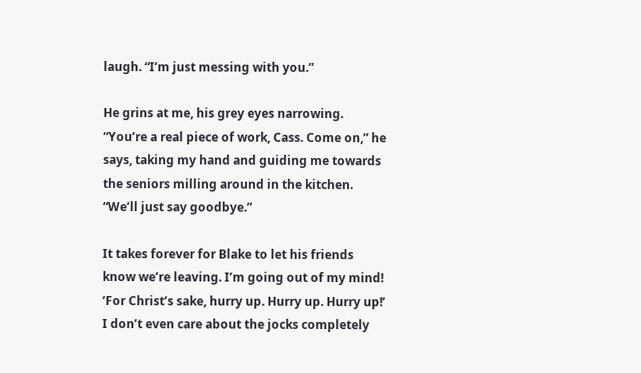laugh. “I’m just messing with you.”

He grins at me, his grey eyes narrowing. “You’re a real piece of work, Cass. Come on,” he says, taking my hand and guiding me towards the seniors milling around in the kitchen. “We’ll just say goodbye.”

It takes forever for Blake to let his friends know we’re leaving. I’m going out of my mind! ‘For Christ’s sake, hurry up. Hurry up. Hurry up!’ I don’t even care about the jocks completely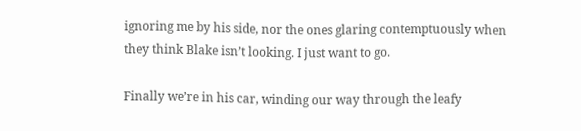ignoring me by his side, nor the ones glaring contemptuously when they think Blake isn’t looking. I just want to go.

Finally we’re in his car, winding our way through the leafy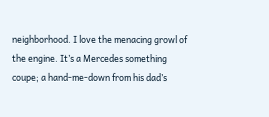neighborhood. I love the menacing growl of the engine. It’s a Mercedes something coupe; a hand-me-down from his dad’s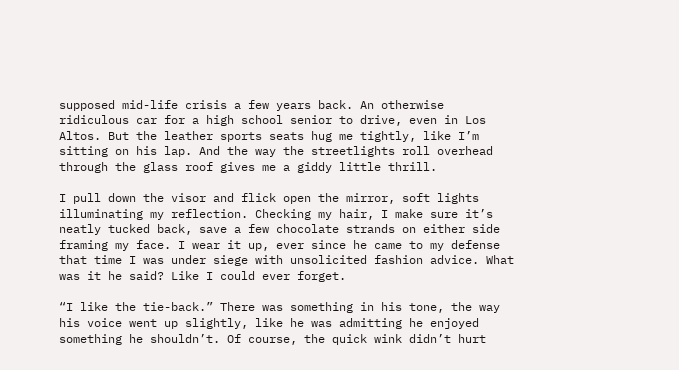supposed mid-life crisis a few years back. An otherwise ridiculous car for a high school senior to drive, even in Los Altos. But the leather sports seats hug me tightly, like I’m sitting on his lap. And the way the streetlights roll overhead through the glass roof gives me a giddy little thrill.

I pull down the visor and flick open the mirror, soft lights illuminating my reflection. Checking my hair, I make sure it’s neatly tucked back, save a few chocolate strands on either side framing my face. I wear it up, ever since he came to my defense that time I was under siege with unsolicited fashion advice. What was it he said? Like I could ever forget.

“I like the tie-back.” There was something in his tone, the way his voice went up slightly, like he was admitting he enjoyed something he shouldn’t. Of course, the quick wink didn’t hurt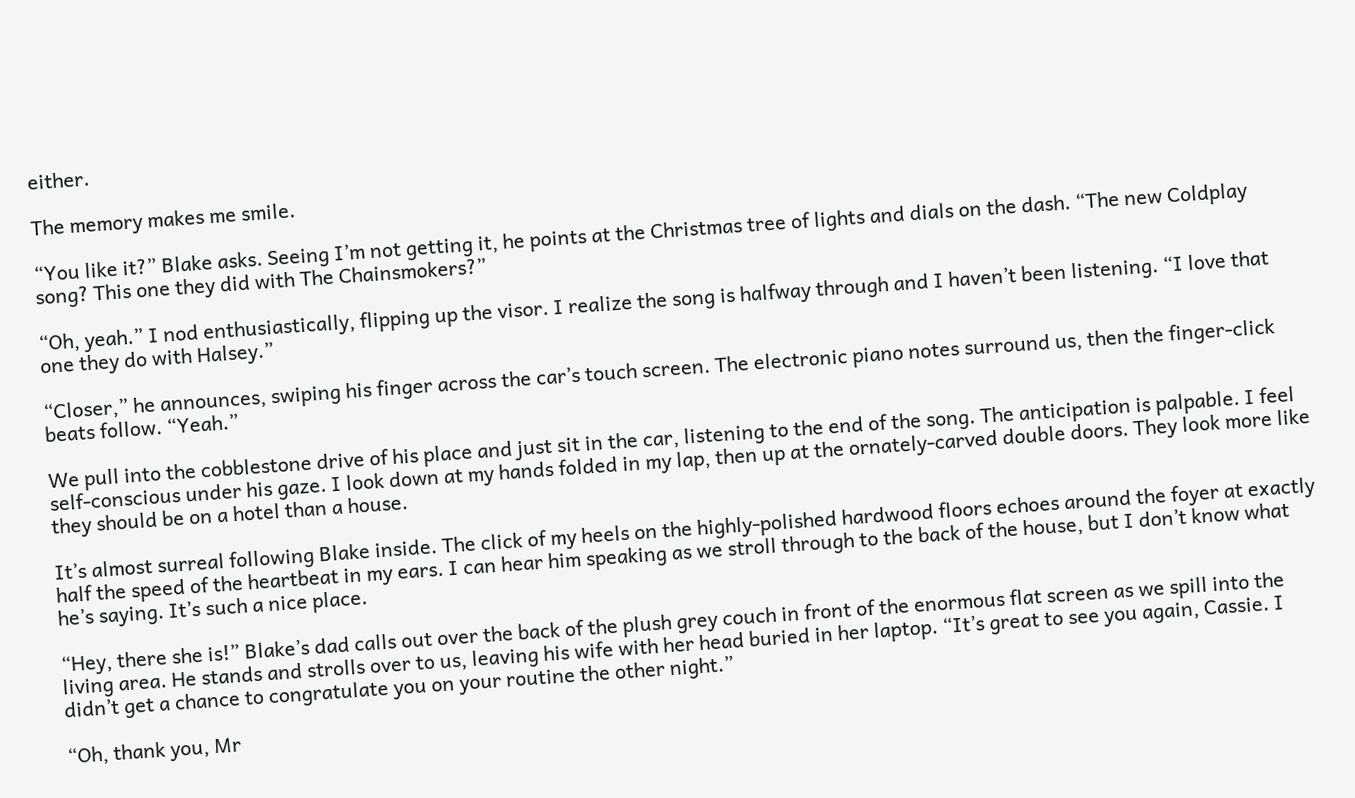either.

The memory makes me smile.

“You like it?” Blake asks. Seeing I’m not getting it, he points at the Christmas tree of lights and dials on the dash. “The new Coldplay song? This one they did with The Chainsmokers?”

“Oh, yeah.” I nod enthusiastically, flipping up the visor. I realize the song is halfway through and I haven’t been listening. “I love that one they do with Halsey.”

“Closer,” he announces, swiping his finger across the car’s touch screen. The electronic piano notes surround us, then the finger-click beats follow. “Yeah.”

We pull into the cobblestone drive of his place and just sit in the car, listening to the end of the song. The anticipation is palpable. I feel self-conscious under his gaze. I look down at my hands folded in my lap, then up at the ornately-carved double doors. They look more like they should be on a hotel than a house.

It’s almost surreal following Blake inside. The click of my heels on the highly-polished hardwood floors echoes around the foyer at exactly half the speed of the heartbeat in my ears. I can hear him speaking as we stroll through to the back of the house, but I don’t know what he’s saying. It’s such a nice place.

“Hey, there she is!” Blake’s dad calls out over the back of the plush grey couch in front of the enormous flat screen as we spill into the living area. He stands and strolls over to us, leaving his wife with her head buried in her laptop. “It’s great to see you again, Cassie. I didn’t get a chance to congratulate you on your routine the other night.”

“Oh, thank you, Mr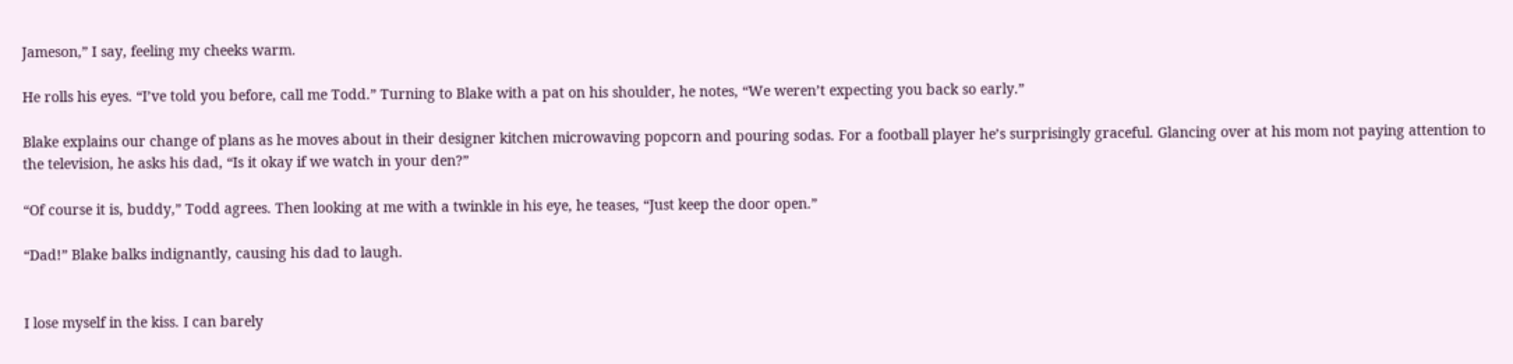Jameson,” I say, feeling my cheeks warm.

He rolls his eyes. “I’ve told you before, call me Todd.” Turning to Blake with a pat on his shoulder, he notes, “We weren’t expecting you back so early.”

Blake explains our change of plans as he moves about in their designer kitchen microwaving popcorn and pouring sodas. For a football player he’s surprisingly graceful. Glancing over at his mom not paying attention to the television, he asks his dad, “Is it okay if we watch in your den?”

“Of course it is, buddy,” Todd agrees. Then looking at me with a twinkle in his eye, he teases, “Just keep the door open.”

“Dad!” Blake balks indignantly, causing his dad to laugh.


I lose myself in the kiss. I can barely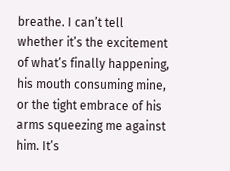breathe. I can’t tell whether it’s the excitement of what’s finally happening, his mouth consuming mine, or the tight embrace of his arms squeezing me against him. It’s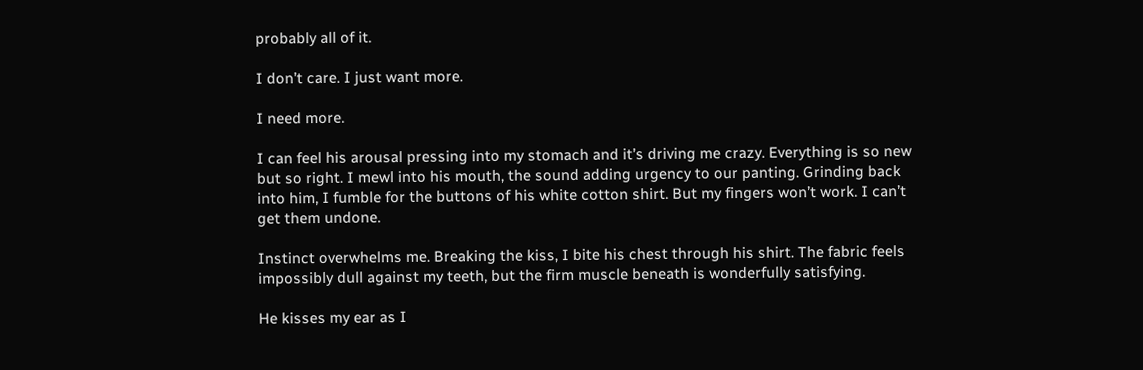probably all of it.

I don’t care. I just want more.

I need more.

I can feel his arousal pressing into my stomach and it’s driving me crazy. Everything is so new but so right. I mewl into his mouth, the sound adding urgency to our panting. Grinding back into him, I fumble for the buttons of his white cotton shirt. But my fingers won’t work. I can’t get them undone.

Instinct overwhelms me. Breaking the kiss, I bite his chest through his shirt. The fabric feels impossibly dull against my teeth, but the firm muscle beneath is wonderfully satisfying.

He kisses my ear as I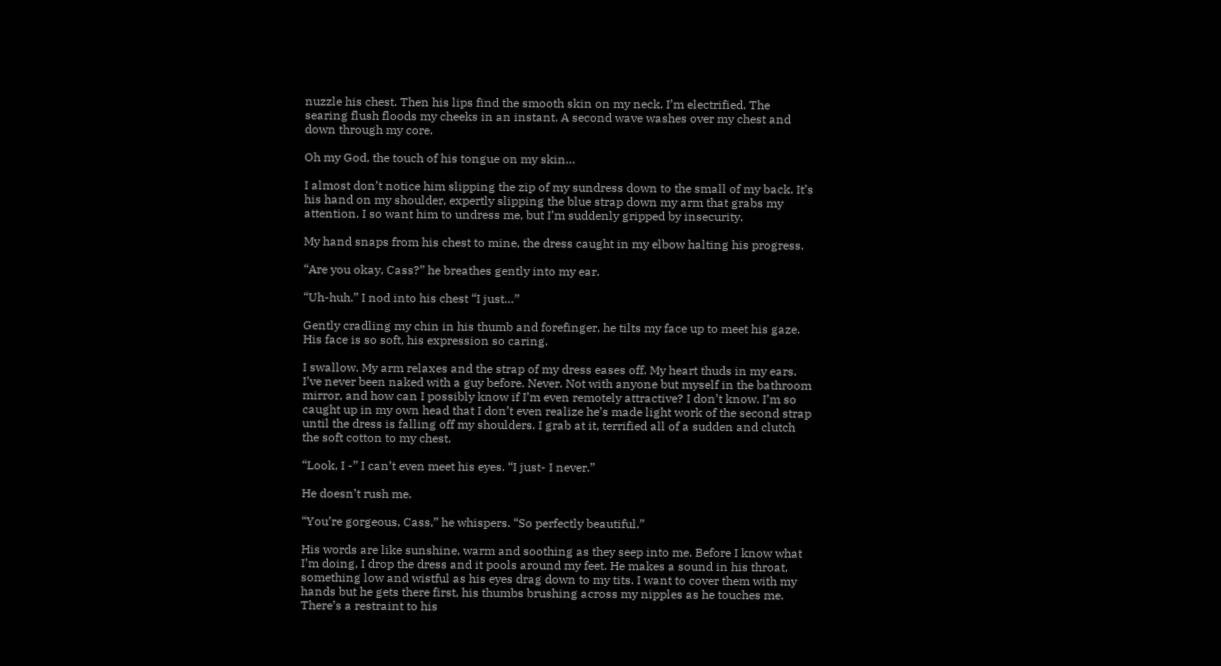nuzzle his chest. Then his lips find the smooth skin on my neck. I’m electrified. The searing flush floods my cheeks in an instant. A second wave washes over my chest and down through my core.

Oh my God, the touch of his tongue on my skin…

I almost don’t notice him slipping the zip of my sundress down to the small of my back. It’s his hand on my shoulder, expertly slipping the blue strap down my arm that grabs my attention. I so want him to undress me, but I’m suddenly gripped by insecurity.

My hand snaps from his chest to mine, the dress caught in my elbow halting his progress.

“Are you okay, Cass?” he breathes gently into my ear.

“Uh-huh.” I nod into his chest “I just…”

Gently cradling my chin in his thumb and forefinger, he tilts my face up to meet his gaze. His face is so soft, his expression so caring.

I swallow. My arm relaxes and the strap of my dress eases off. My heart thuds in my ears. I’ve never been naked with a guy before. Never. Not with anyone but myself in the bathroom mirror, and how can I possibly know if I’m even remotely attractive? I don’t know. I’m so caught up in my own head that I don’t even realize he’s made light work of the second strap until the dress is falling off my shoulders. I grab at it, terrified all of a sudden and clutch the soft cotton to my chest.

“Look, I -” I can’t even meet his eyes. “I just- I never.”

He doesn’t rush me.

“You’re gorgeous, Cass,” he whispers. “So perfectly beautiful.”

His words are like sunshine, warm and soothing as they seep into me. Before I know what I’m doing, I drop the dress and it pools around my feet. He makes a sound in his throat, something low and wistful as his eyes drag down to my tits. I want to cover them with my hands but he gets there first, his thumbs brushing across my nipples as he touches me. There’s a restraint to his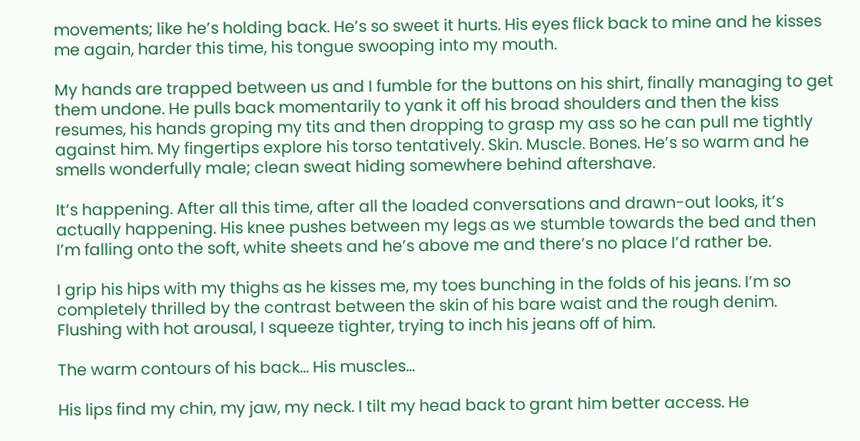movements; like he’s holding back. He’s so sweet it hurts. His eyes flick back to mine and he kisses me again, harder this time, his tongue swooping into my mouth.

My hands are trapped between us and I fumble for the buttons on his shirt, finally managing to get them undone. He pulls back momentarily to yank it off his broad shoulders and then the kiss resumes, his hands groping my tits and then dropping to grasp my ass so he can pull me tightly against him. My fingertips explore his torso tentatively. Skin. Muscle. Bones. He’s so warm and he smells wonderfully male; clean sweat hiding somewhere behind aftershave.

It’s happening. After all this time, after all the loaded conversations and drawn-out looks, it’s actually happening. His knee pushes between my legs as we stumble towards the bed and then I’m falling onto the soft, white sheets and he’s above me and there’s no place I’d rather be.

I grip his hips with my thighs as he kisses me, my toes bunching in the folds of his jeans. I’m so completely thrilled by the contrast between the skin of his bare waist and the rough denim. Flushing with hot arousal, I squeeze tighter, trying to inch his jeans off of him.

The warm contours of his back… His muscles…

His lips find my chin, my jaw, my neck. I tilt my head back to grant him better access. He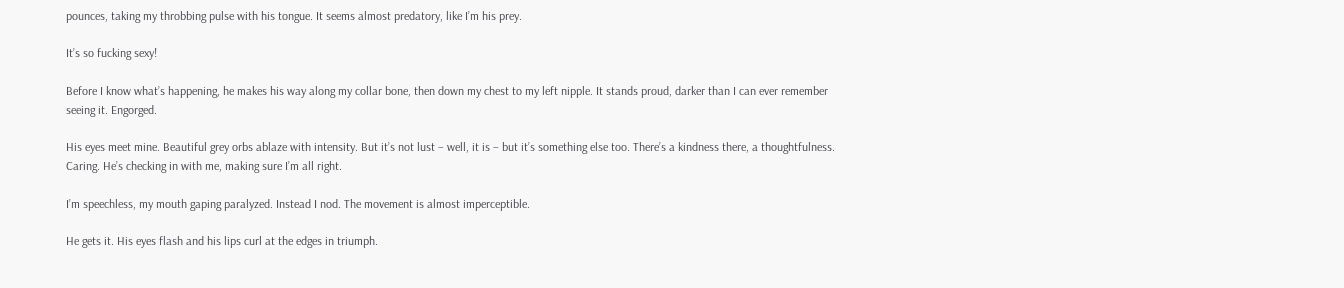pounces, taking my throbbing pulse with his tongue. It seems almost predatory, like I’m his prey.

It’s so fucking sexy!

Before I know what’s happening, he makes his way along my collar bone, then down my chest to my left nipple. It stands proud, darker than I can ever remember seeing it. Engorged.

His eyes meet mine. Beautiful grey orbs ablaze with intensity. But it’s not lust – well, it is – but it’s something else too. There’s a kindness there, a thoughtfulness. Caring. He’s checking in with me, making sure I’m all right.

I’m speechless, my mouth gaping paralyzed. Instead I nod. The movement is almost imperceptible.

He gets it. His eyes flash and his lips curl at the edges in triumph.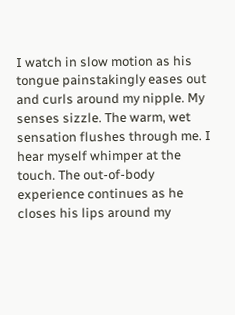I watch in slow motion as his tongue painstakingly eases out and curls around my nipple. My senses sizzle. The warm, wet sensation flushes through me. I hear myself whimper at the touch. The out-of-body experience continues as he closes his lips around my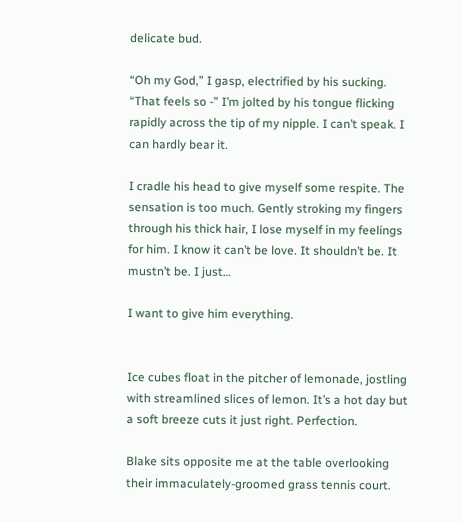delicate bud.

“Oh my God,” I gasp, electrified by his sucking. “That feels so -” I’m jolted by his tongue flicking rapidly across the tip of my nipple. I can’t speak. I can hardly bear it.

I cradle his head to give myself some respite. The sensation is too much. Gently stroking my fingers through his thick hair, I lose myself in my feelings for him. I know it can’t be love. It shouldn’t be. It mustn’t be. I just…

I want to give him everything.


Ice cubes float in the pitcher of lemonade, jostling with streamlined slices of lemon. It’s a hot day but a soft breeze cuts it just right. Perfection.

Blake sits opposite me at the table overlooking their immaculately-groomed grass tennis court.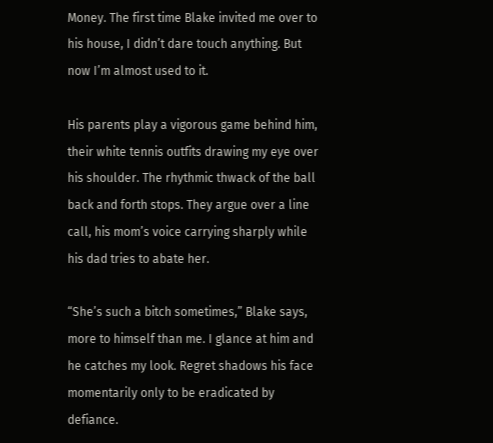Money. The first time Blake invited me over to his house, I didn’t dare touch anything. But now I’m almost used to it.

His parents play a vigorous game behind him, their white tennis outfits drawing my eye over his shoulder. The rhythmic thwack of the ball back and forth stops. They argue over a line call, his mom’s voice carrying sharply while his dad tries to abate her.

“She’s such a bitch sometimes,” Blake says, more to himself than me. I glance at him and he catches my look. Regret shadows his face momentarily only to be eradicated by defiance.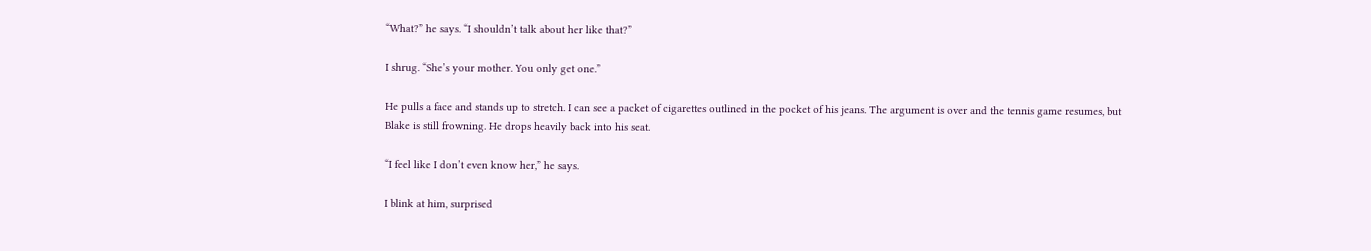“What?” he says. “I shouldn’t talk about her like that?”

I shrug. “She’s your mother. You only get one.”

He pulls a face and stands up to stretch. I can see a packet of cigarettes outlined in the pocket of his jeans. The argument is over and the tennis game resumes, but Blake is still frowning. He drops heavily back into his seat.

“I feel like I don’t even know her,” he says.

I blink at him, surprised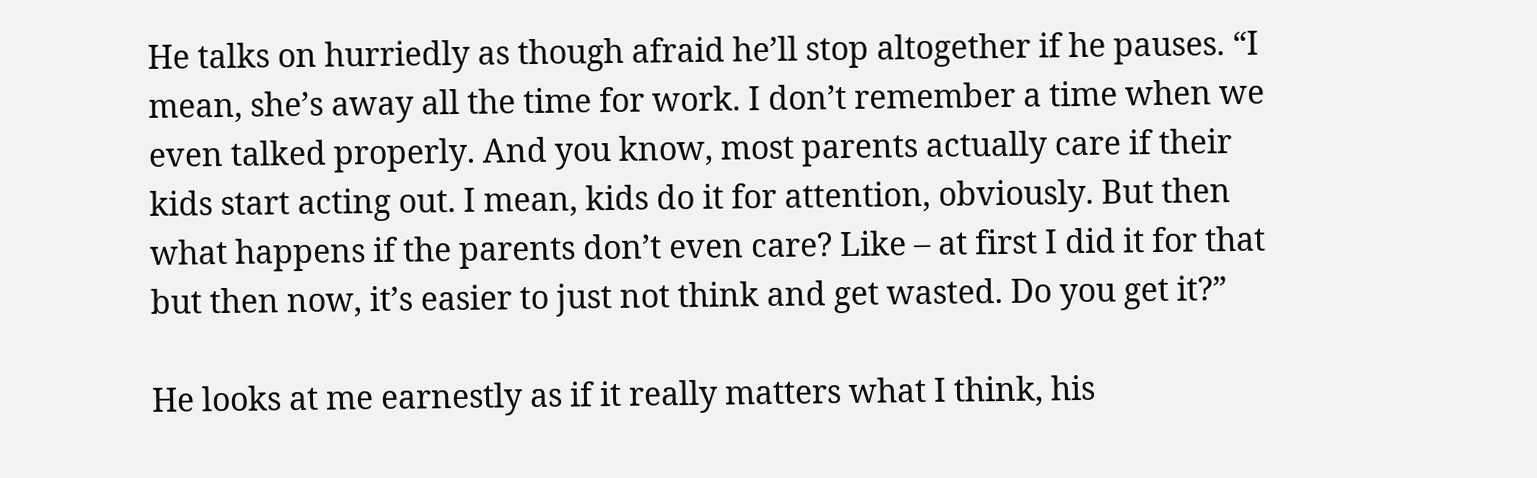He talks on hurriedly as though afraid he’ll stop altogether if he pauses. “I mean, she’s away all the time for work. I don’t remember a time when we even talked properly. And you know, most parents actually care if their kids start acting out. I mean, kids do it for attention, obviously. But then what happens if the parents don’t even care? Like – at first I did it for that but then now, it’s easier to just not think and get wasted. Do you get it?”

He looks at me earnestly as if it really matters what I think, his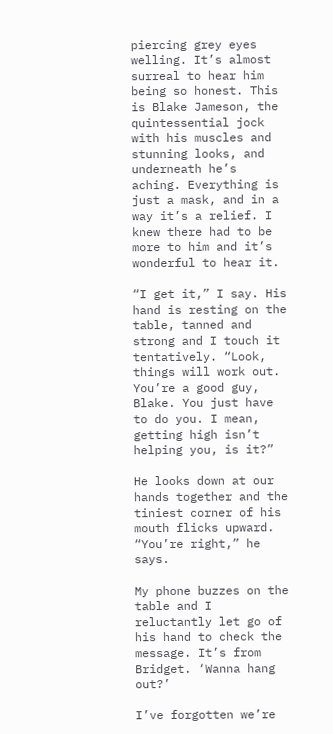piercing grey eyes welling. It’s almost surreal to hear him being so honest. This is Blake Jameson, the quintessential jock with his muscles and stunning looks, and underneath he’s aching. Everything is just a mask, and in a way it’s a relief. I knew there had to be more to him and it’s wonderful to hear it.

“I get it,” I say. His hand is resting on the table, tanned and strong and I touch it tentatively. “Look, things will work out. You’re a good guy, Blake. You just have to do you. I mean, getting high isn’t helping you, is it?”

He looks down at our hands together and the tiniest corner of his mouth flicks upward. “You’re right,” he says.

My phone buzzes on the table and I reluctantly let go of his hand to check the message. It’s from Bridget. ‘Wanna hang out?’

I’ve forgotten we’re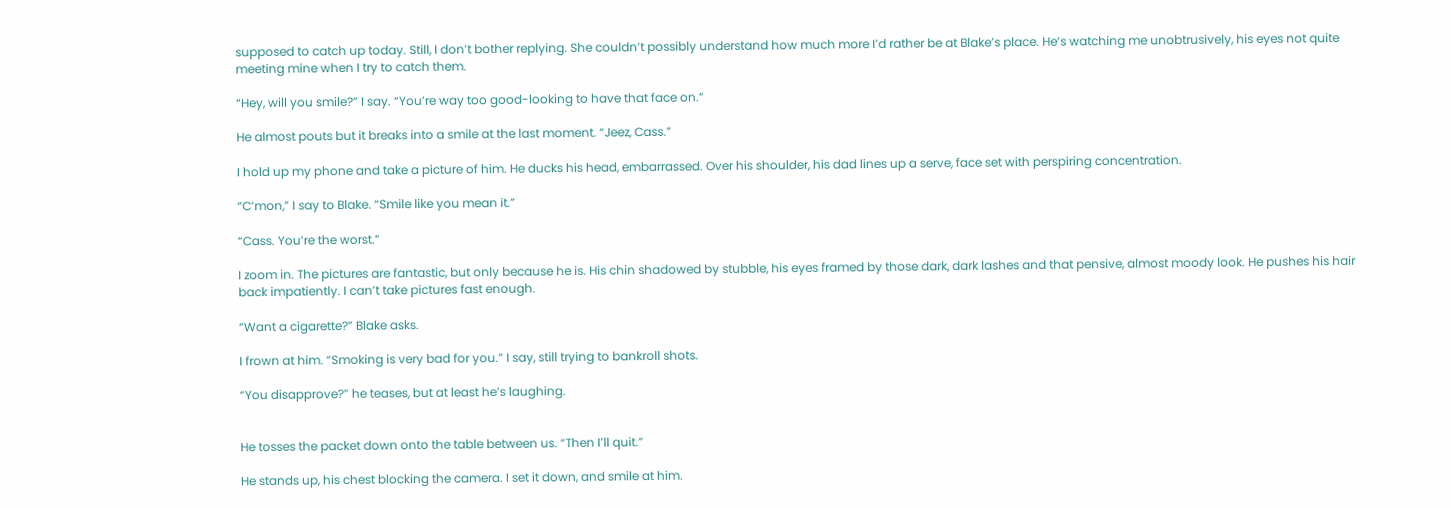supposed to catch up today. Still, I don’t bother replying. She couldn’t possibly understand how much more I’d rather be at Blake’s place. He’s watching me unobtrusively, his eyes not quite meeting mine when I try to catch them.

“Hey, will you smile?” I say. “You’re way too good-looking to have that face on.”

He almost pouts but it breaks into a smile at the last moment. “Jeez, Cass.”

I hold up my phone and take a picture of him. He ducks his head, embarrassed. Over his shoulder, his dad lines up a serve, face set with perspiring concentration.

“C’mon,” I say to Blake. “Smile like you mean it.”

“Cass. You’re the worst.”

I zoom in. The pictures are fantastic, but only because he is. His chin shadowed by stubble, his eyes framed by those dark, dark lashes and that pensive, almost moody look. He pushes his hair back impatiently. I can’t take pictures fast enough.

“Want a cigarette?” Blake asks.

I frown at him. “Smoking is very bad for you.” I say, still trying to bankroll shots.

“You disapprove?” he teases, but at least he’s laughing.


He tosses the packet down onto the table between us. “Then I’ll quit.”

He stands up, his chest blocking the camera. I set it down, and smile at him.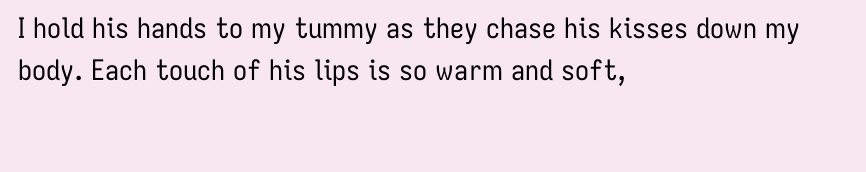I hold his hands to my tummy as they chase his kisses down my body. Each touch of his lips is so warm and soft,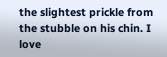the slightest prickle from the stubble on his chin. I love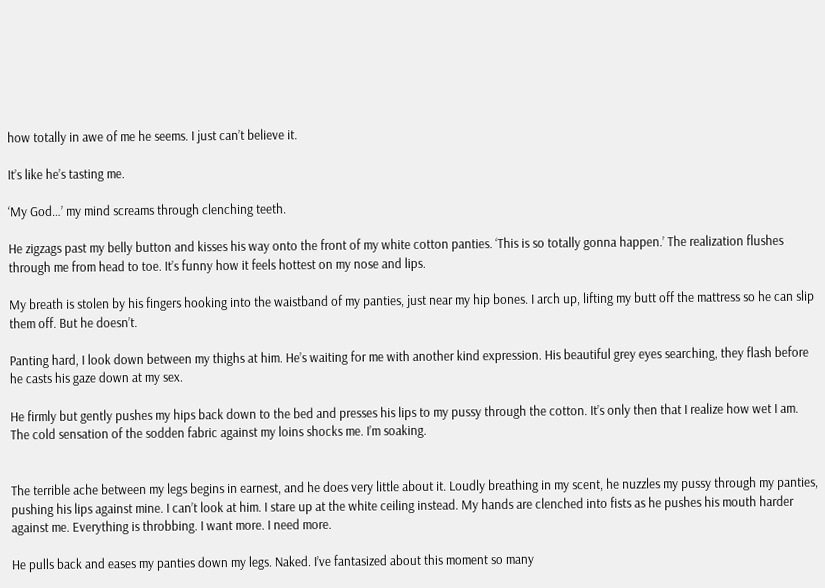how totally in awe of me he seems. I just can’t believe it.

It’s like he’s tasting me.

‘My God…’ my mind screams through clenching teeth.

He zigzags past my belly button and kisses his way onto the front of my white cotton panties. ‘This is so totally gonna happen.’ The realization flushes through me from head to toe. It’s funny how it feels hottest on my nose and lips.

My breath is stolen by his fingers hooking into the waistband of my panties, just near my hip bones. I arch up, lifting my butt off the mattress so he can slip them off. But he doesn’t.

Panting hard, I look down between my thighs at him. He’s waiting for me with another kind expression. His beautiful grey eyes searching, they flash before he casts his gaze down at my sex.

He firmly but gently pushes my hips back down to the bed and presses his lips to my pussy through the cotton. It’s only then that I realize how wet I am. The cold sensation of the sodden fabric against my loins shocks me. I’m soaking.


The terrible ache between my legs begins in earnest, and he does very little about it. Loudly breathing in my scent, he nuzzles my pussy through my panties, pushing his lips against mine. I can’t look at him. I stare up at the white ceiling instead. My hands are clenched into fists as he pushes his mouth harder against me. Everything is throbbing. I want more. I need more.

He pulls back and eases my panties down my legs. Naked. I’ve fantasized about this moment so many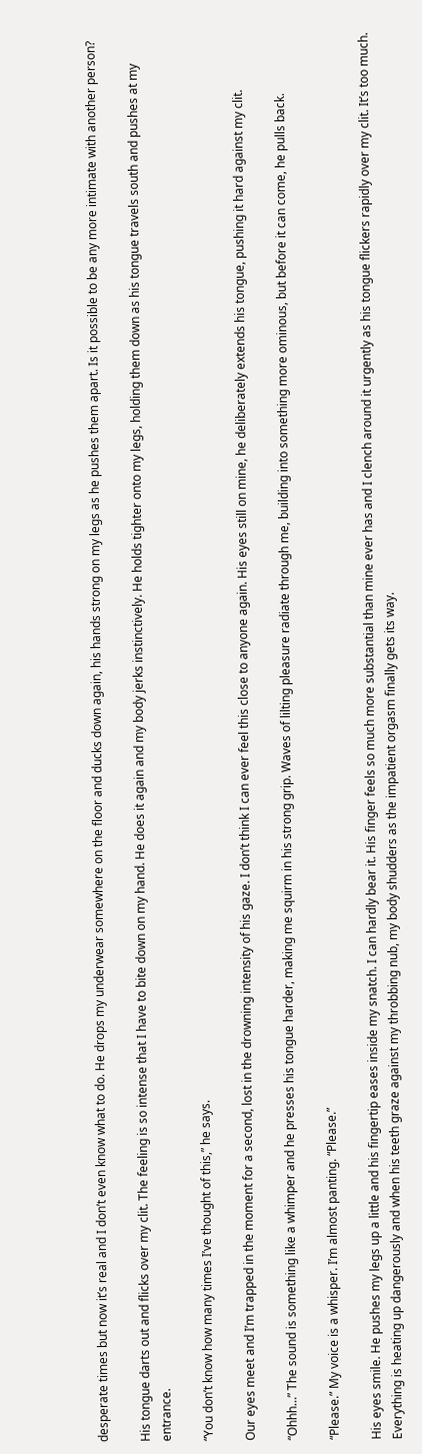desperate times but now it’s real and I don’t even know what to do. He drops my underwear somewhere on the floor and ducks down again, his hands strong on my legs as he pushes them apart. Is it possible to be any more intimate with another person?

His tongue darts out and flicks over my clit. The feeling is so intense that I have to bite down on my hand. He does it again and my body jerks instinctively. He holds tighter onto my legs, holding them down as his tongue travels south and pushes at my entrance.

“You don’t know how many times I’ve thought of this,” he says.

Our eyes meet and I’m trapped in the moment for a second, lost in the drowning intensity of his gaze. I don’t think I can ever feel this close to anyone again. His eyes still on mine, he deliberately extends his tongue, pushing it hard against my clit.

“Ohhh…” The sound is something like a whimper and he presses his tongue harder, making me squirm in his strong grip. Waves of lilting pleasure radiate through me, building into something more ominous, but before it can come, he pulls back.

“Please.” My voice is a whisper. I’m almost panting. “Please.”

His eyes smile. He pushes my legs up a little and his fingertip eases inside my snatch. I can hardly bear it. His finger feels so much more substantial than mine ever has and I clench around it urgently as his tongue flickers rapidly over my clit. It’s too much. Everything is heating up dangerously and when his teeth graze against my throbbing nub, my body shudders as the impatient orgasm finally gets its way.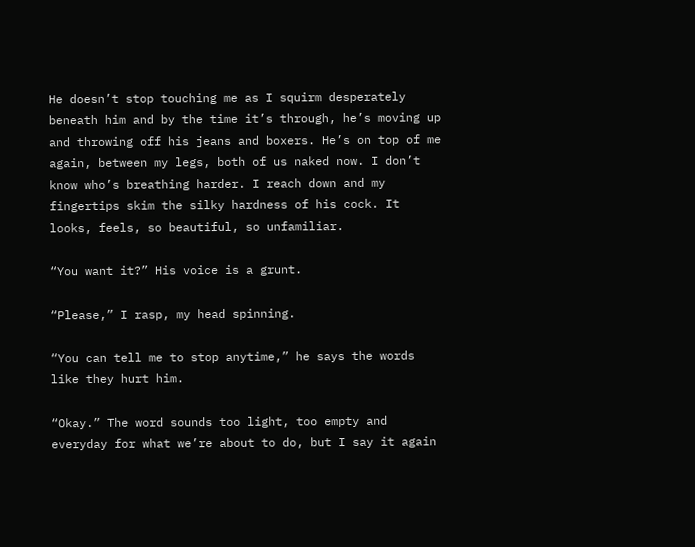He doesn’t stop touching me as I squirm desperately beneath him and by the time it’s through, he’s moving up and throwing off his jeans and boxers. He’s on top of me again, between my legs, both of us naked now. I don’t know who’s breathing harder. I reach down and my fingertips skim the silky hardness of his cock. It looks, feels, so beautiful, so unfamiliar.

“You want it?” His voice is a grunt.

“Please,” I rasp, my head spinning.

“You can tell me to stop anytime,” he says the words like they hurt him.

“Okay.” The word sounds too light, too empty and everyday for what we’re about to do, but I say it again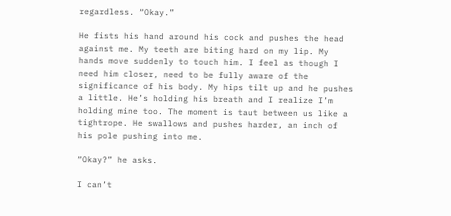regardless. “Okay.”

He fists his hand around his cock and pushes the head against me. My teeth are biting hard on my lip. My hands move suddenly to touch him. I feel as though I need him closer, need to be fully aware of the significance of his body. My hips tilt up and he pushes a little. He’s holding his breath and I realize I’m holding mine too. The moment is taut between us like a tightrope. He swallows and pushes harder, an inch of his pole pushing into me.

“Okay?” he asks.

I can’t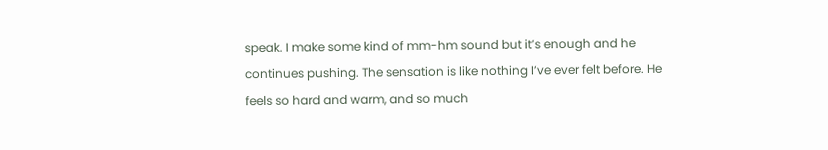speak. I make some kind of mm-hm sound but it’s enough and he continues pushing. The sensation is like nothing I’ve ever felt before. He feels so hard and warm, and so much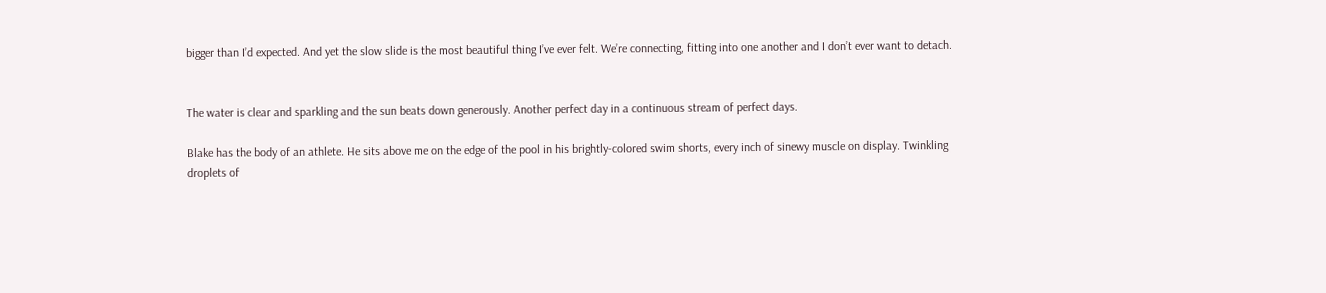bigger than I’d expected. And yet the slow slide is the most beautiful thing I’ve ever felt. We’re connecting, fitting into one another and I don’t ever want to detach.


The water is clear and sparkling and the sun beats down generously. Another perfect day in a continuous stream of perfect days.

Blake has the body of an athlete. He sits above me on the edge of the pool in his brightly-colored swim shorts, every inch of sinewy muscle on display. Twinkling droplets of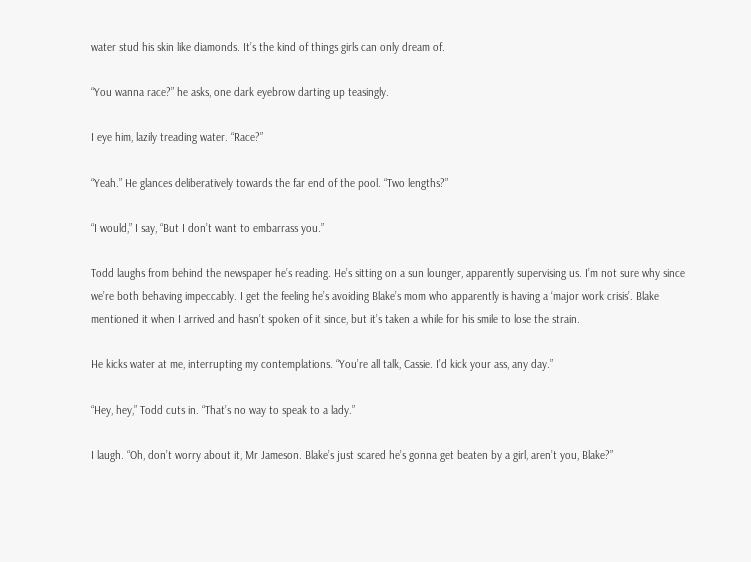water stud his skin like diamonds. It’s the kind of things girls can only dream of.

“You wanna race?” he asks, one dark eyebrow darting up teasingly.

I eye him, lazily treading water. “Race?”

“Yeah.” He glances deliberatively towards the far end of the pool. “Two lengths?”

“I would,” I say, “But I don’t want to embarrass you.”

Todd laughs from behind the newspaper he’s reading. He’s sitting on a sun lounger, apparently supervising us. I’m not sure why since we’re both behaving impeccably. I get the feeling he’s avoiding Blake’s mom who apparently is having a ‘major work crisis’. Blake mentioned it when I arrived and hasn’t spoken of it since, but it’s taken a while for his smile to lose the strain.

He kicks water at me, interrupting my contemplations. “You’re all talk, Cassie. I’d kick your ass, any day.”

“Hey, hey,” Todd cuts in. “That’s no way to speak to a lady.”

I laugh. “Oh, don’t worry about it, Mr Jameson. Blake’s just scared he’s gonna get beaten by a girl, aren’t you, Blake?”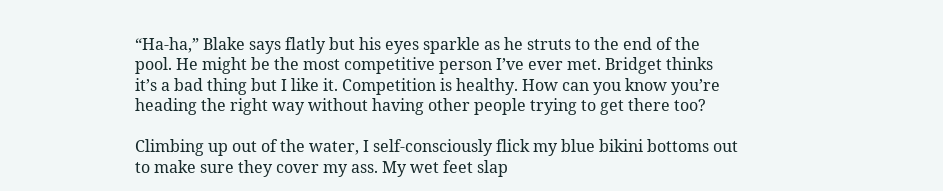“Ha-ha,” Blake says flatly but his eyes sparkle as he struts to the end of the pool. He might be the most competitive person I’ve ever met. Bridget thinks it’s a bad thing but I like it. Competition is healthy. How can you know you’re heading the right way without having other people trying to get there too?

Climbing up out of the water, I self-consciously flick my blue bikini bottoms out to make sure they cover my ass. My wet feet slap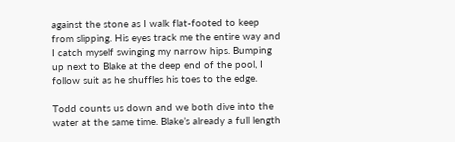against the stone as I walk flat-footed to keep from slipping. His eyes track me the entire way and I catch myself swinging my narrow hips. Bumping up next to Blake at the deep end of the pool, I follow suit as he shuffles his toes to the edge.

Todd counts us down and we both dive into the water at the same time. Blake’s already a full length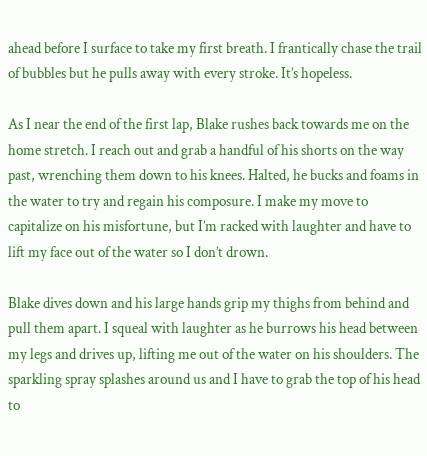ahead before I surface to take my first breath. I frantically chase the trail of bubbles but he pulls away with every stroke. It’s hopeless.

As I near the end of the first lap, Blake rushes back towards me on the home stretch. I reach out and grab a handful of his shorts on the way past, wrenching them down to his knees. Halted, he bucks and foams in the water to try and regain his composure. I make my move to capitalize on his misfortune, but I’m racked with laughter and have to lift my face out of the water so I don’t drown.

Blake dives down and his large hands grip my thighs from behind and pull them apart. I squeal with laughter as he burrows his head between my legs and drives up, lifting me out of the water on his shoulders. The sparkling spray splashes around us and I have to grab the top of his head to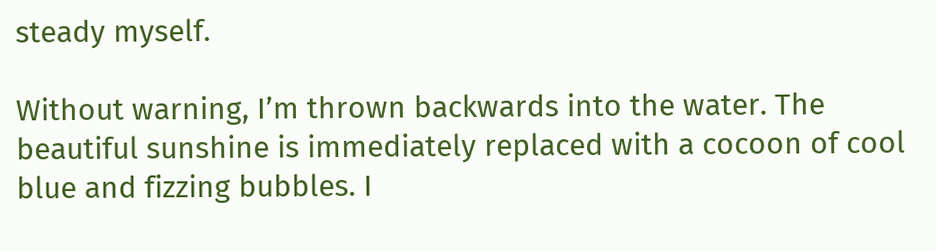steady myself.

Without warning, I’m thrown backwards into the water. The beautiful sunshine is immediately replaced with a cocoon of cool blue and fizzing bubbles. I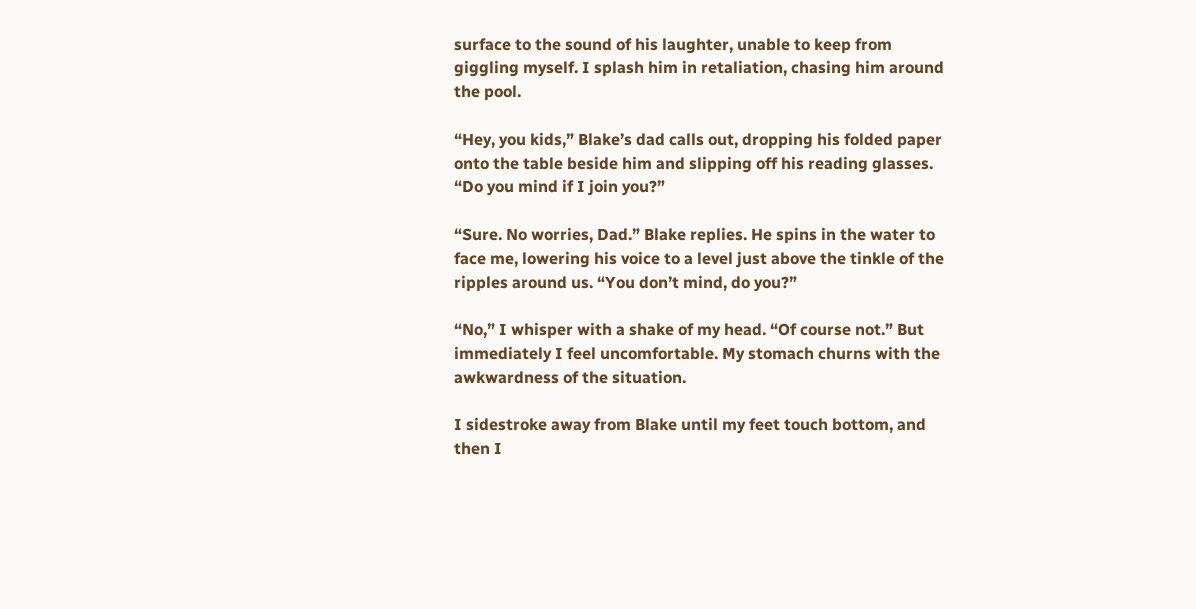surface to the sound of his laughter, unable to keep from giggling myself. I splash him in retaliation, chasing him around the pool.

“Hey, you kids,” Blake’s dad calls out, dropping his folded paper onto the table beside him and slipping off his reading glasses. “Do you mind if I join you?”

“Sure. No worries, Dad.” Blake replies. He spins in the water to face me, lowering his voice to a level just above the tinkle of the ripples around us. “You don’t mind, do you?”

“No,” I whisper with a shake of my head. “Of course not.” But immediately I feel uncomfortable. My stomach churns with the awkwardness of the situation.

I sidestroke away from Blake until my feet touch bottom, and then I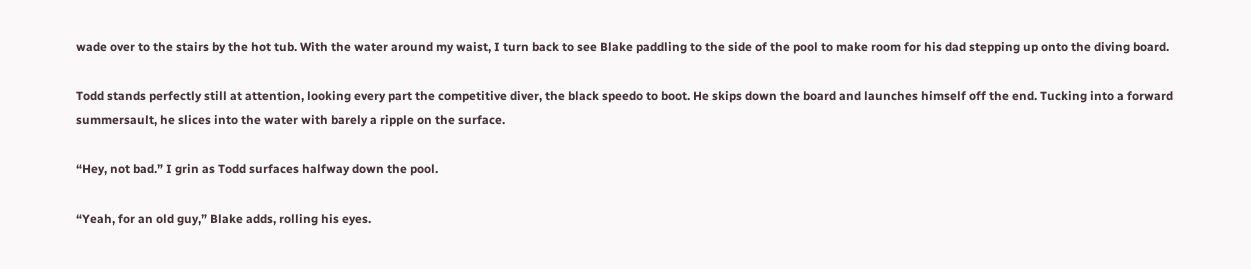wade over to the stairs by the hot tub. With the water around my waist, I turn back to see Blake paddling to the side of the pool to make room for his dad stepping up onto the diving board.

Todd stands perfectly still at attention, looking every part the competitive diver, the black speedo to boot. He skips down the board and launches himself off the end. Tucking into a forward summersault, he slices into the water with barely a ripple on the surface.

“Hey, not bad.” I grin as Todd surfaces halfway down the pool.

“Yeah, for an old guy,” Blake adds, rolling his eyes.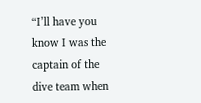“I’ll have you know I was the captain of the dive team when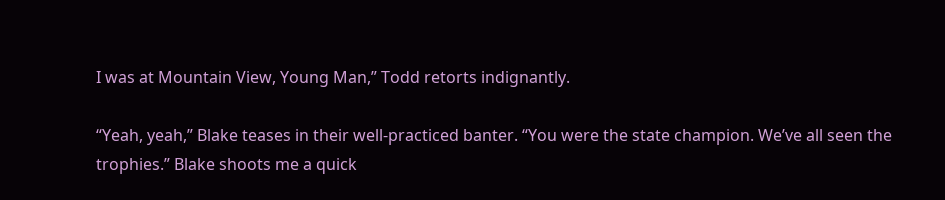I was at Mountain View, Young Man,” Todd retorts indignantly.

“Yeah, yeah,” Blake teases in their well-practiced banter. “You were the state champion. We’ve all seen the trophies.” Blake shoots me a quick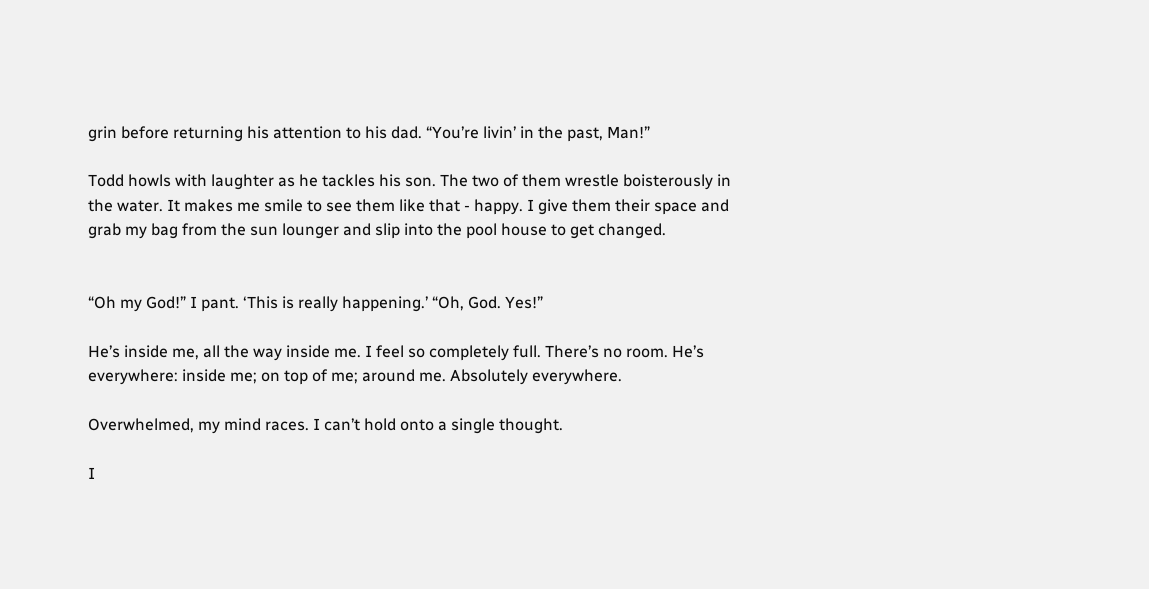grin before returning his attention to his dad. “You’re livin’ in the past, Man!”

Todd howls with laughter as he tackles his son. The two of them wrestle boisterously in the water. It makes me smile to see them like that - happy. I give them their space and grab my bag from the sun lounger and slip into the pool house to get changed.


“Oh my God!” I pant. ‘This is really happening.’ “Oh, God. Yes!”

He’s inside me, all the way inside me. I feel so completely full. There’s no room. He’s everywhere: inside me; on top of me; around me. Absolutely everywhere.

Overwhelmed, my mind races. I can’t hold onto a single thought.

I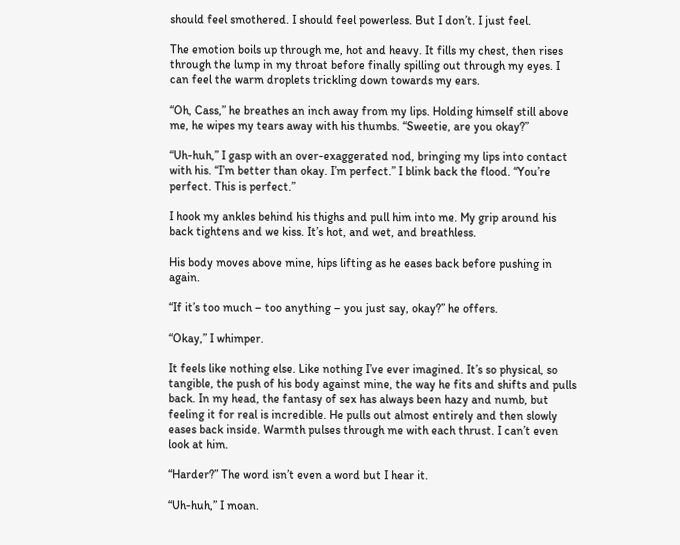should feel smothered. I should feel powerless. But I don’t. I just feel.

The emotion boils up through me, hot and heavy. It fills my chest, then rises through the lump in my throat before finally spilling out through my eyes. I can feel the warm droplets trickling down towards my ears.

“Oh, Cass,” he breathes an inch away from my lips. Holding himself still above me, he wipes my tears away with his thumbs. “Sweetie, are you okay?”

“Uh-huh,” I gasp with an over-exaggerated nod, bringing my lips into contact with his. “I’m better than okay. I’m perfect.” I blink back the flood. “You’re perfect. This is perfect.”

I hook my ankles behind his thighs and pull him into me. My grip around his back tightens and we kiss. It’s hot, and wet, and breathless.

His body moves above mine, hips lifting as he eases back before pushing in again.

“If it’s too much – too anything – you just say, okay?” he offers.

“Okay,” I whimper.

It feels like nothing else. Like nothing I’ve ever imagined. It’s so physical, so tangible, the push of his body against mine, the way he fits and shifts and pulls back. In my head, the fantasy of sex has always been hazy and numb, but feeling it for real is incredible. He pulls out almost entirely and then slowly eases back inside. Warmth pulses through me with each thrust. I can’t even look at him.

“Harder?” The word isn’t even a word but I hear it.

“Uh-huh,” I moan.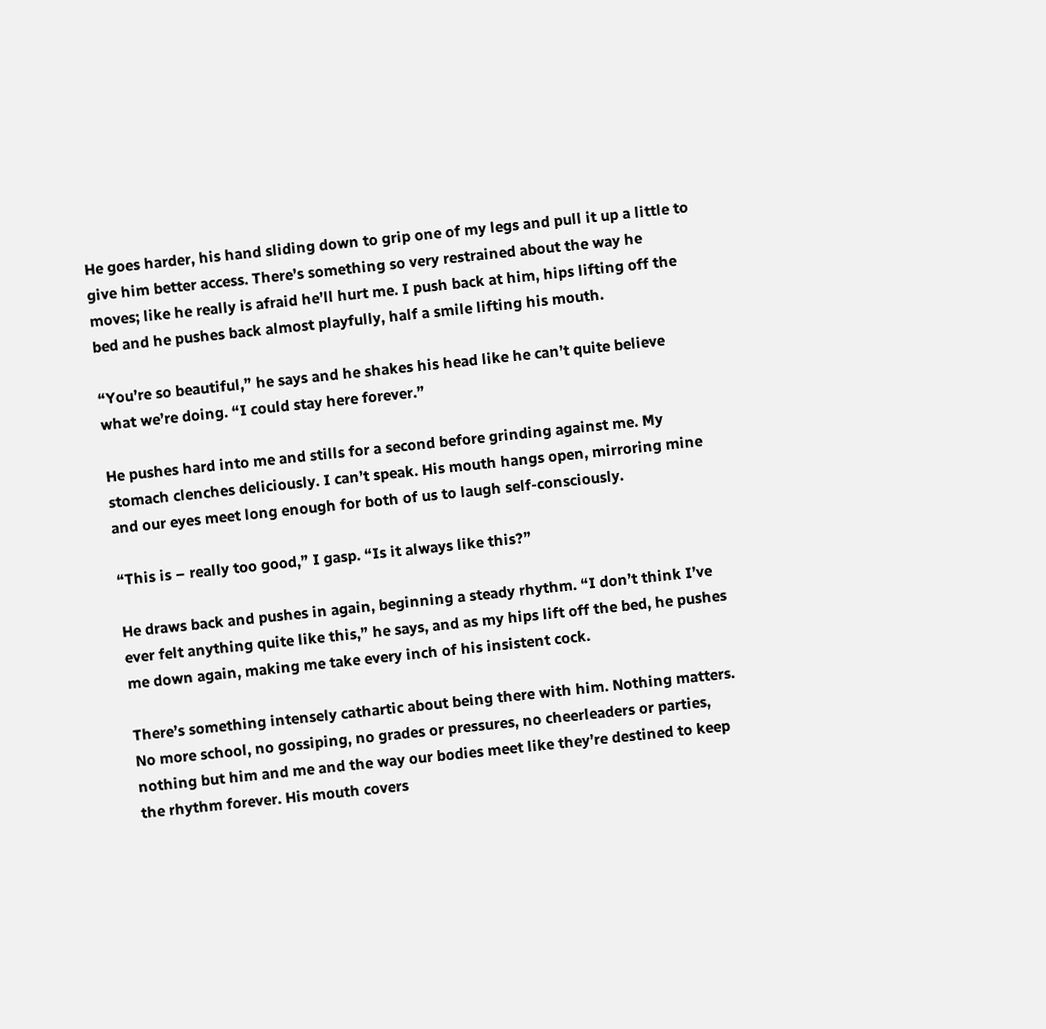He goes harder, his hand sliding down to grip one of my legs and pull it up a little to give him better access. There’s something so very restrained about the way he moves; like he really is afraid he’ll hurt me. I push back at him, hips lifting off the bed and he pushes back almost playfully, half a smile lifting his mouth.

“You’re so beautiful,” he says and he shakes his head like he can’t quite believe what we’re doing. “I could stay here forever.”

He pushes hard into me and stills for a second before grinding against me. My stomach clenches deliciously. I can’t speak. His mouth hangs open, mirroring mine and our eyes meet long enough for both of us to laugh self-consciously.

“This is – really too good,” I gasp. “Is it always like this?”

He draws back and pushes in again, beginning a steady rhythm. “I don’t think I’ve ever felt anything quite like this,” he says, and as my hips lift off the bed, he pushes me down again, making me take every inch of his insistent cock.

There’s something intensely cathartic about being there with him. Nothing matters. No more school, no gossiping, no grades or pressures, no cheerleaders or parties, nothing but him and me and the way our bodies meet like they’re destined to keep the rhythm forever. His mouth covers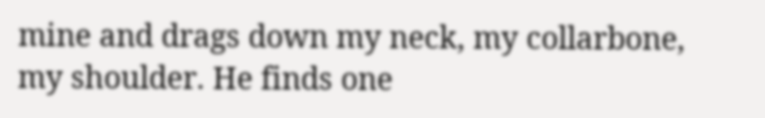mine and drags down my neck, my collarbone, my shoulder. He finds one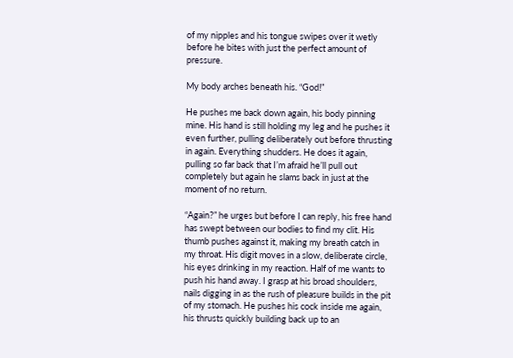of my nipples and his tongue swipes over it wetly before he bites with just the perfect amount of pressure.

My body arches beneath his. “God!”

He pushes me back down again, his body pinning mine. His hand is still holding my leg and he pushes it even further, pulling deliberately out before thrusting in again. Everything shudders. He does it again, pulling so far back that I’m afraid he’ll pull out completely but again he slams back in just at the moment of no return.

“Again?” he urges but before I can reply, his free hand has swept between our bodies to find my clit. His thumb pushes against it, making my breath catch in my throat. His digit moves in a slow, deliberate circle, his eyes drinking in my reaction. Half of me wants to push his hand away. I grasp at his broad shoulders, nails digging in as the rush of pleasure builds in the pit of my stomach. He pushes his cock inside me again, his thrusts quickly building back up to an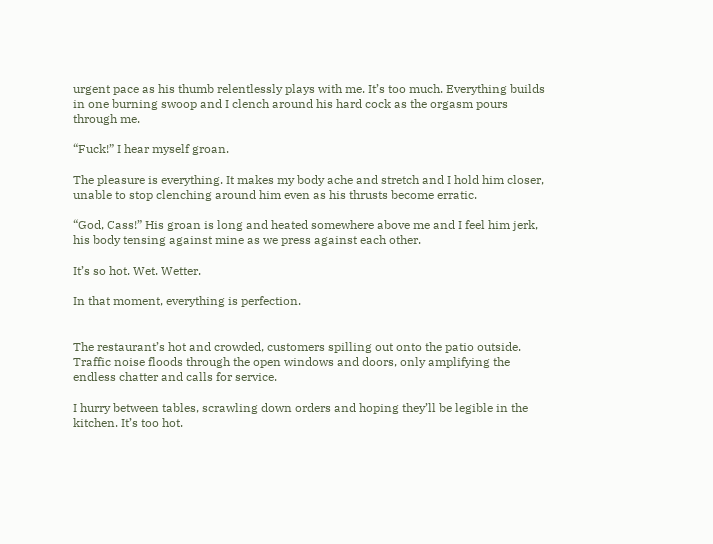urgent pace as his thumb relentlessly plays with me. It’s too much. Everything builds in one burning swoop and I clench around his hard cock as the orgasm pours through me.

“Fuck!” I hear myself groan.

The pleasure is everything. It makes my body ache and stretch and I hold him closer, unable to stop clenching around him even as his thrusts become erratic.

“God, Cass!” His groan is long and heated somewhere above me and I feel him jerk, his body tensing against mine as we press against each other.

It’s so hot. Wet. Wetter.

In that moment, everything is perfection.


The restaurant’s hot and crowded, customers spilling out onto the patio outside. Traffic noise floods through the open windows and doors, only amplifying the endless chatter and calls for service.

I hurry between tables, scrawling down orders and hoping they’ll be legible in the kitchen. It’s too hot.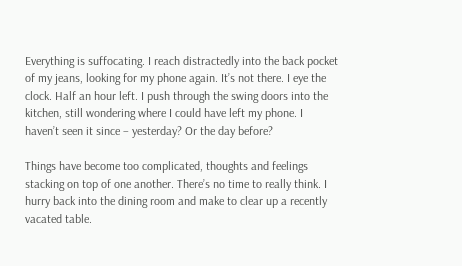Everything is suffocating. I reach distractedly into the back pocket of my jeans, looking for my phone again. It’s not there. I eye the clock. Half an hour left. I push through the swing doors into the kitchen, still wondering where I could have left my phone. I haven’t seen it since – yesterday? Or the day before?

Things have become too complicated, thoughts and feelings stacking on top of one another. There’s no time to really think. I hurry back into the dining room and make to clear up a recently vacated table.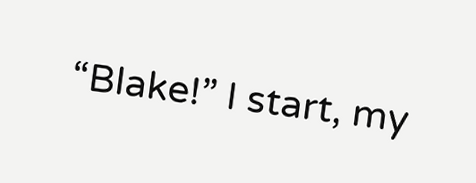“Blake!” I start, my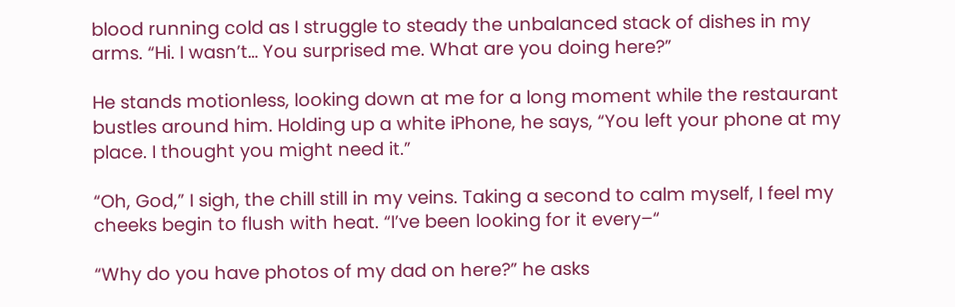blood running cold as I struggle to steady the unbalanced stack of dishes in my arms. “Hi. I wasn’t… You surprised me. What are you doing here?”

He stands motionless, looking down at me for a long moment while the restaurant bustles around him. Holding up a white iPhone, he says, “You left your phone at my place. I thought you might need it.”

“Oh, God,” I sigh, the chill still in my veins. Taking a second to calm myself, I feel my cheeks begin to flush with heat. “I’ve been looking for it every–“

“Why do you have photos of my dad on here?” he asks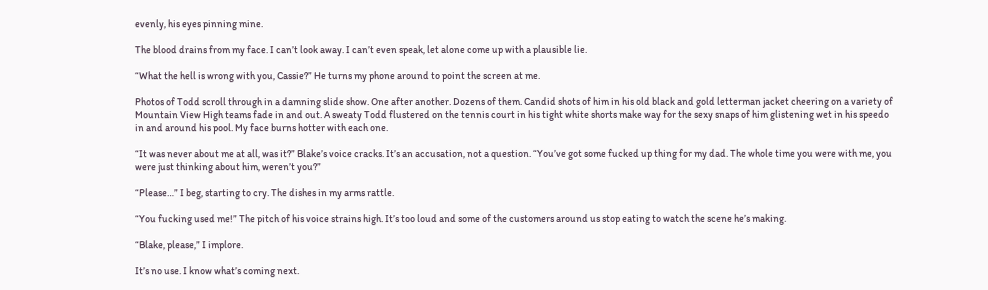evenly, his eyes pinning mine.

The blood drains from my face. I can’t look away. I can’t even speak, let alone come up with a plausible lie.

“What the hell is wrong with you, Cassie?” He turns my phone around to point the screen at me.

Photos of Todd scroll through in a damning slide show. One after another. Dozens of them. Candid shots of him in his old black and gold letterman jacket cheering on a variety of Mountain View High teams fade in and out. A sweaty Todd flustered on the tennis court in his tight white shorts make way for the sexy snaps of him glistening wet in his speedo in and around his pool. My face burns hotter with each one.

“It was never about me at all, was it?” Blake’s voice cracks. It’s an accusation, not a question. “You’ve got some fucked up thing for my dad. The whole time you were with me, you were just thinking about him, weren’t you?”

“Please…” I beg, starting to cry. The dishes in my arms rattle.

“You fucking used me!” The pitch of his voice strains high. It’s too loud and some of the customers around us stop eating to watch the scene he’s making.

“Blake, please,” I implore.

It’s no use. I know what’s coming next.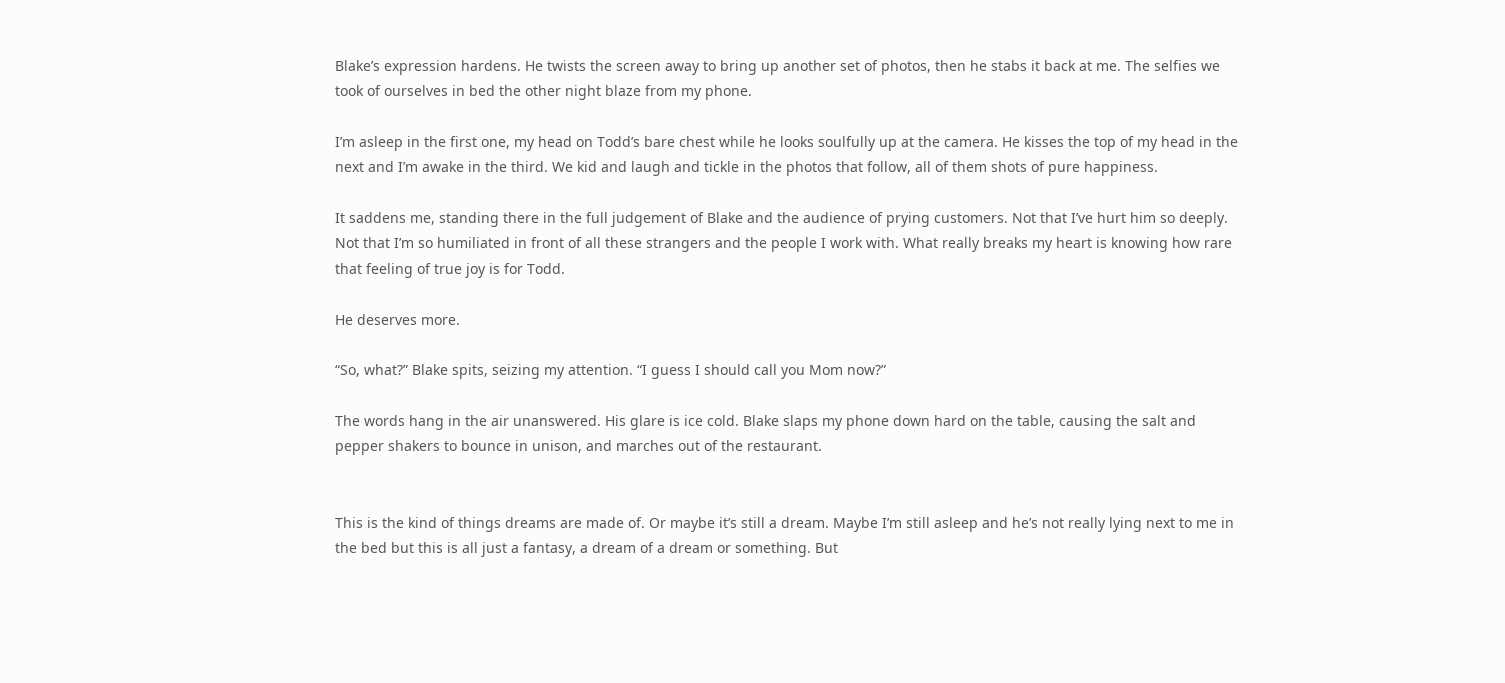Blake’s expression hardens. He twists the screen away to bring up another set of photos, then he stabs it back at me. The selfies we took of ourselves in bed the other night blaze from my phone.

I’m asleep in the first one, my head on Todd’s bare chest while he looks soulfully up at the camera. He kisses the top of my head in the next and I’m awake in the third. We kid and laugh and tickle in the photos that follow, all of them shots of pure happiness.

It saddens me, standing there in the full judgement of Blake and the audience of prying customers. Not that I’ve hurt him so deeply. Not that I’m so humiliated in front of all these strangers and the people I work with. What really breaks my heart is knowing how rare that feeling of true joy is for Todd.

He deserves more.

“So, what?” Blake spits, seizing my attention. “I guess I should call you Mom now?”

The words hang in the air unanswered. His glare is ice cold. Blake slaps my phone down hard on the table, causing the salt and pepper shakers to bounce in unison, and marches out of the restaurant.


This is the kind of things dreams are made of. Or maybe it’s still a dream. Maybe I’m still asleep and he’s not really lying next to me in the bed but this is all just a fantasy, a dream of a dream or something. But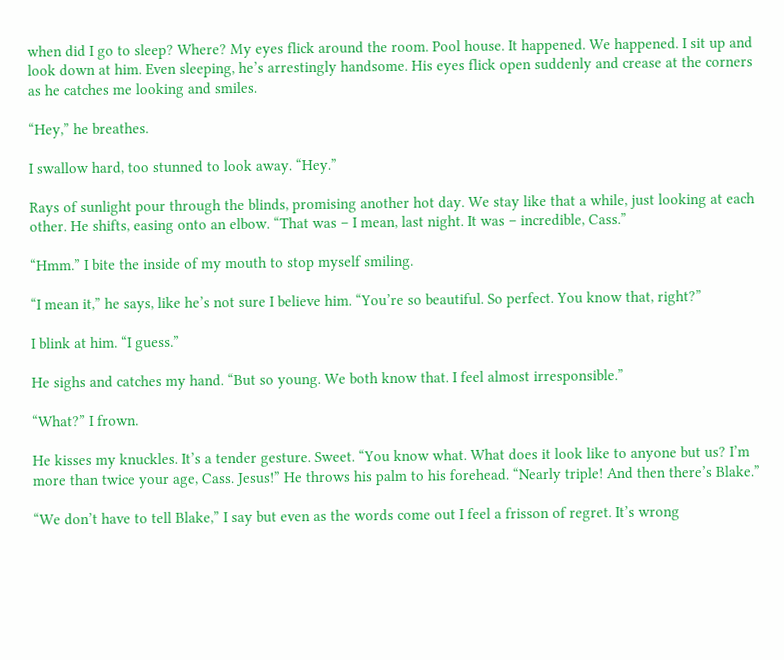when did I go to sleep? Where? My eyes flick around the room. Pool house. It happened. We happened. I sit up and look down at him. Even sleeping, he’s arrestingly handsome. His eyes flick open suddenly and crease at the corners as he catches me looking and smiles.

“Hey,” he breathes.

I swallow hard, too stunned to look away. “Hey.”

Rays of sunlight pour through the blinds, promising another hot day. We stay like that a while, just looking at each other. He shifts, easing onto an elbow. “That was – I mean, last night. It was – incredible, Cass.”

“Hmm.” I bite the inside of my mouth to stop myself smiling.

“I mean it,” he says, like he’s not sure I believe him. “You’re so beautiful. So perfect. You know that, right?”

I blink at him. “I guess.”

He sighs and catches my hand. “But so young. We both know that. I feel almost irresponsible.”

“What?” I frown.

He kisses my knuckles. It’s a tender gesture. Sweet. “You know what. What does it look like to anyone but us? I’m more than twice your age, Cass. Jesus!” He throws his palm to his forehead. “Nearly triple! And then there’s Blake.”

“We don’t have to tell Blake,” I say but even as the words come out I feel a frisson of regret. It’s wrong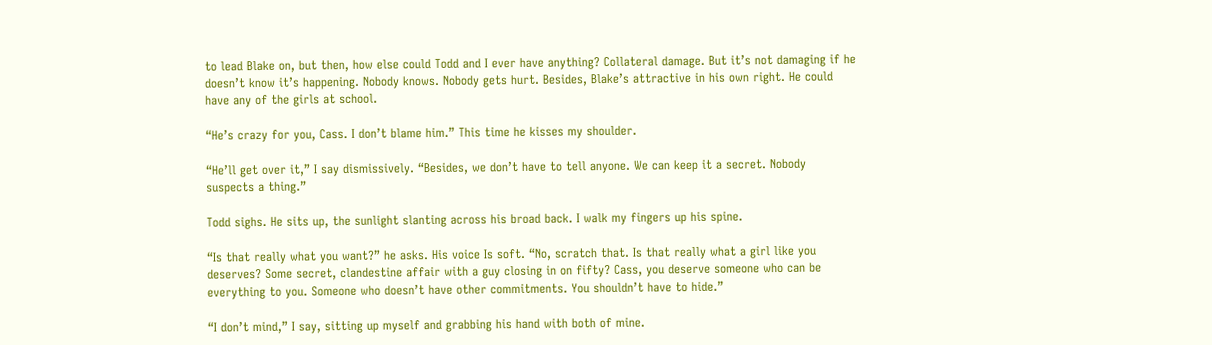to lead Blake on, but then, how else could Todd and I ever have anything? Collateral damage. But it’s not damaging if he doesn’t know it’s happening. Nobody knows. Nobody gets hurt. Besides, Blake’s attractive in his own right. He could have any of the girls at school.

“He’s crazy for you, Cass. I don’t blame him.” This time he kisses my shoulder.

“He’ll get over it,” I say dismissively. “Besides, we don’t have to tell anyone. We can keep it a secret. Nobody suspects a thing.”

Todd sighs. He sits up, the sunlight slanting across his broad back. I walk my fingers up his spine.

“Is that really what you want?” he asks. His voice Is soft. “No, scratch that. Is that really what a girl like you deserves? Some secret, clandestine affair with a guy closing in on fifty? Cass, you deserve someone who can be everything to you. Someone who doesn’t have other commitments. You shouldn’t have to hide.”

“I don’t mind,” I say, sitting up myself and grabbing his hand with both of mine.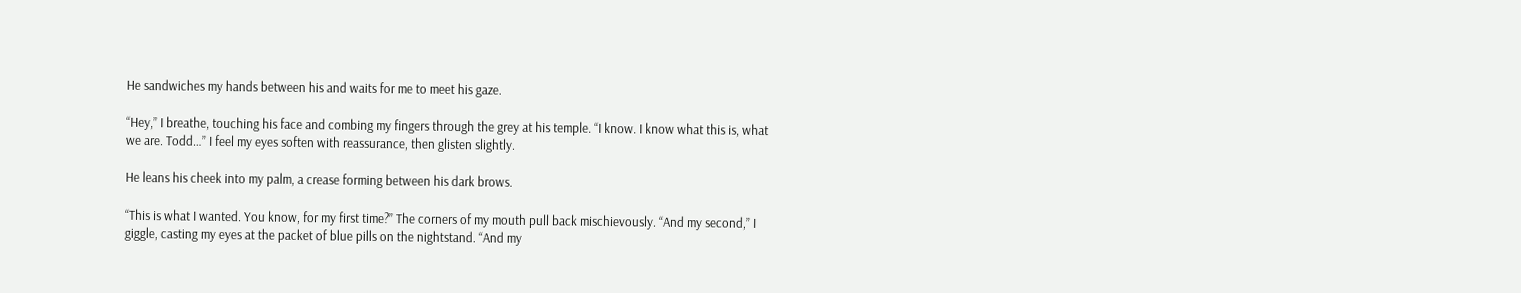He sandwiches my hands between his and waits for me to meet his gaze.

“Hey,” I breathe, touching his face and combing my fingers through the grey at his temple. “I know. I know what this is, what we are. Todd…” I feel my eyes soften with reassurance, then glisten slightly.

He leans his cheek into my palm, a crease forming between his dark brows.

“This is what I wanted. You know, for my first time?” The corners of my mouth pull back mischievously. “And my second,” I giggle, casting my eyes at the packet of blue pills on the nightstand. “And my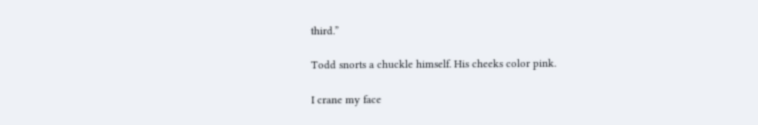third.”

Todd snorts a chuckle himself. His cheeks color pink.

I crane my face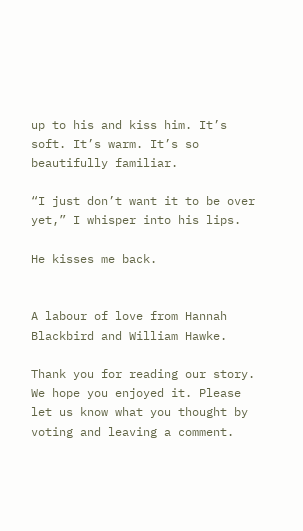up to his and kiss him. It’s soft. It’s warm. It’s so beautifully familiar.

“I just don’t want it to be over yet,” I whisper into his lips.

He kisses me back.


A labour of love from Hannah Blackbird and William Hawke.

Thank you for reading our story. We hope you enjoyed it. Please let us know what you thought by voting and leaving a comment.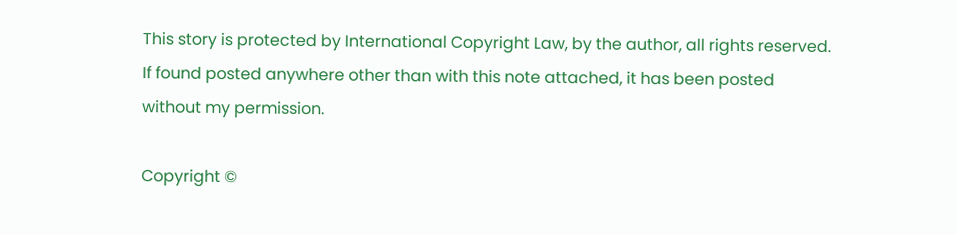This story is protected by International Copyright Law, by the author, all rights reserved. If found posted anywhere other than with this note attached, it has been posted without my permission.

Copyright ©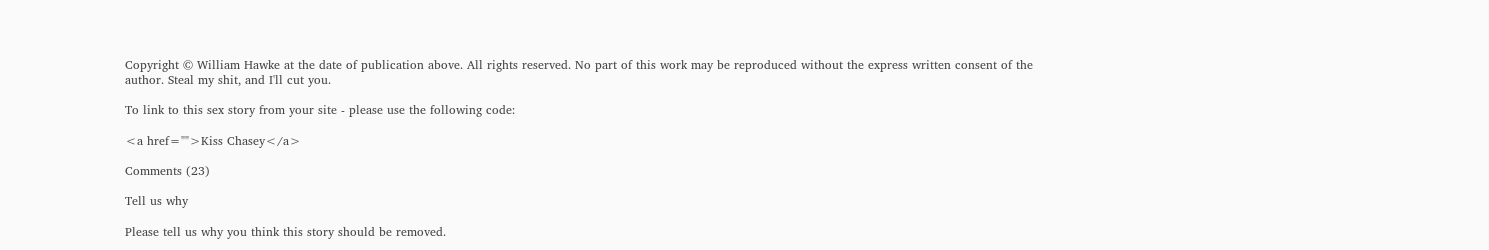Copyright © William Hawke at the date of publication above. All rights reserved. No part of this work may be reproduced without the express written consent of the author. Steal my shit, and I'll cut you.

To link to this sex story from your site - please use the following code:

<a href="">Kiss Chasey</a>

Comments (23)

Tell us why

Please tell us why you think this story should be removed.